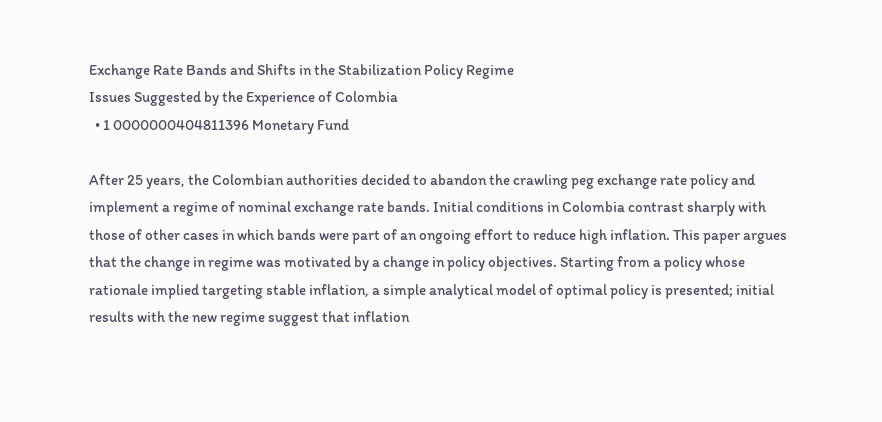Exchange Rate Bands and Shifts in the Stabilization Policy Regime
Issues Suggested by the Experience of Colombia
  • 1 0000000404811396 Monetary Fund

After 25 years, the Colombian authorities decided to abandon the crawling peg exchange rate policy and implement a regime of nominal exchange rate bands. Initial conditions in Colombia contrast sharply with those of other cases in which bands were part of an ongoing effort to reduce high inflation. This paper argues that the change in regime was motivated by a change in policy objectives. Starting from a policy whose rationale implied targeting stable inflation, a simple analytical model of optimal policy is presented; initial results with the new regime suggest that inflation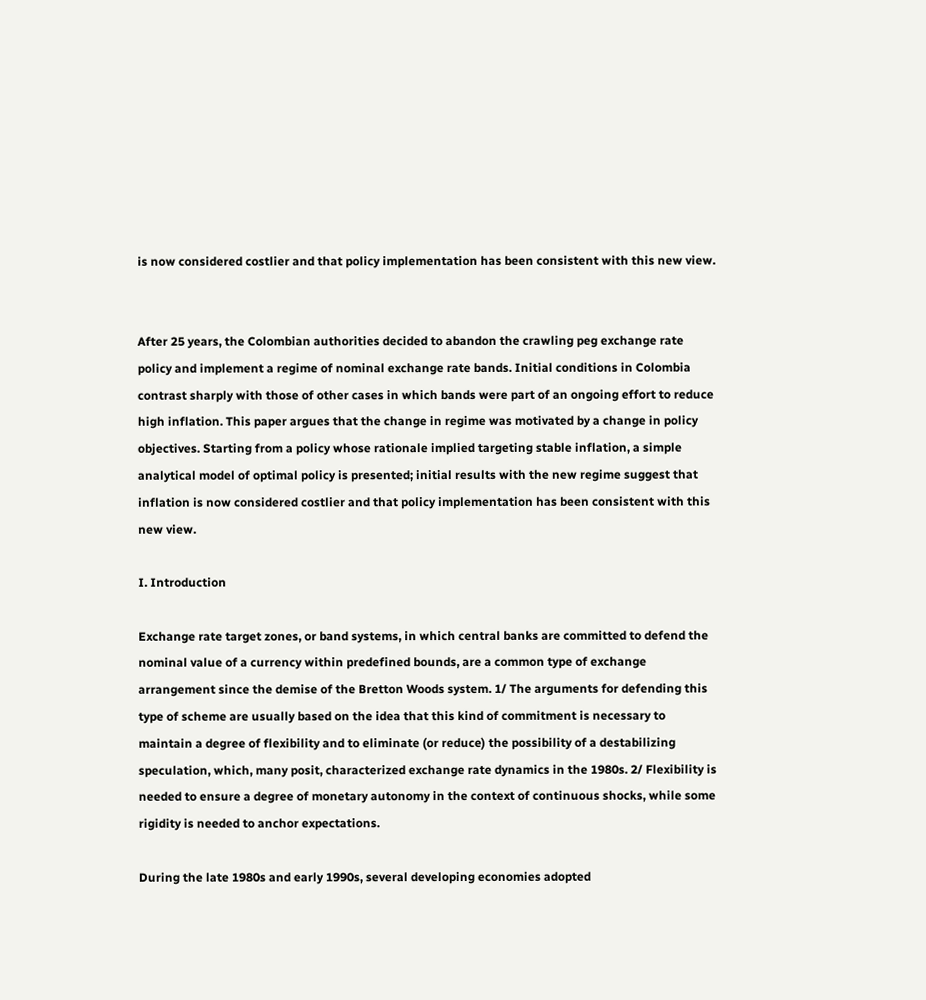is now considered costlier and that policy implementation has been consistent with this new view.


After 25 years, the Colombian authorities decided to abandon the crawling peg exchange rate policy and implement a regime of nominal exchange rate bands. Initial conditions in Colombia contrast sharply with those of other cases in which bands were part of an ongoing effort to reduce high inflation. This paper argues that the change in regime was motivated by a change in policy objectives. Starting from a policy whose rationale implied targeting stable inflation, a simple analytical model of optimal policy is presented; initial results with the new regime suggest that inflation is now considered costlier and that policy implementation has been consistent with this new view.

I. Introduction

Exchange rate target zones, or band systems, in which central banks are committed to defend the nominal value of a currency within predefined bounds, are a common type of exchange arrangement since the demise of the Bretton Woods system. 1/ The arguments for defending this type of scheme are usually based on the idea that this kind of commitment is necessary to maintain a degree of flexibility and to eliminate (or reduce) the possibility of a destabilizing speculation, which, many posit, characterized exchange rate dynamics in the 1980s. 2/ Flexibility is needed to ensure a degree of monetary autonomy in the context of continuous shocks, while some rigidity is needed to anchor expectations.

During the late 1980s and early 1990s, several developing economies adopted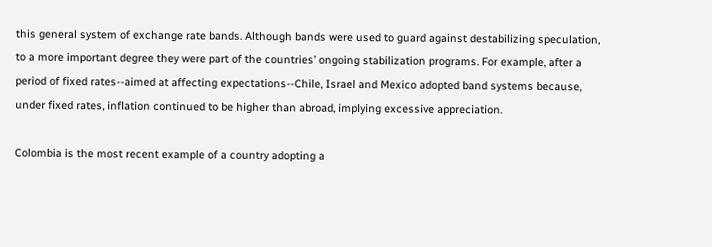this general system of exchange rate bands. Although bands were used to guard against destabilizing speculation, to a more important degree they were part of the countries’ ongoing stabilization programs. For example, after a period of fixed rates--aimed at affecting expectations--Chile, Israel and Mexico adopted band systems because, under fixed rates, inflation continued to be higher than abroad, implying excessive appreciation.

Colombia is the most recent example of a country adopting a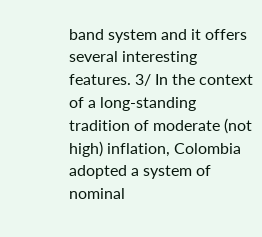band system and it offers several interesting features. 3/ In the context of a long-standing tradition of moderate (not high) inflation, Colombia adopted a system of nominal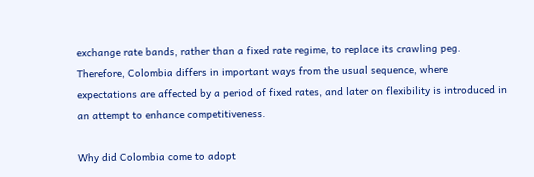exchange rate bands, rather than a fixed rate regime, to replace its crawling peg. Therefore, Colombia differs in important ways from the usual sequence, where expectations are affected by a period of fixed rates, and later on flexibility is introduced in an attempt to enhance competitiveness.

Why did Colombia come to adopt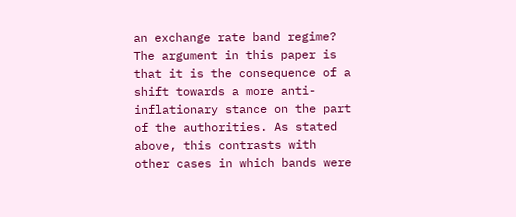an exchange rate band regime? The argument in this paper is that it is the consequence of a shift towards a more anti-inflationary stance on the part of the authorities. As stated above, this contrasts with other cases in which bands were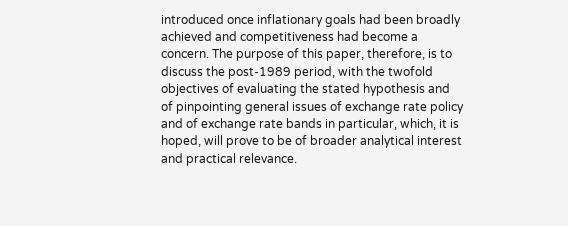introduced once inflationary goals had been broadly achieved and competitiveness had become a concern. The purpose of this paper, therefore, is to discuss the post-1989 period, with the twofold objectives of evaluating the stated hypothesis and of pinpointing general issues of exchange rate policy and of exchange rate bands in particular, which, it is hoped, will prove to be of broader analytical interest and practical relevance.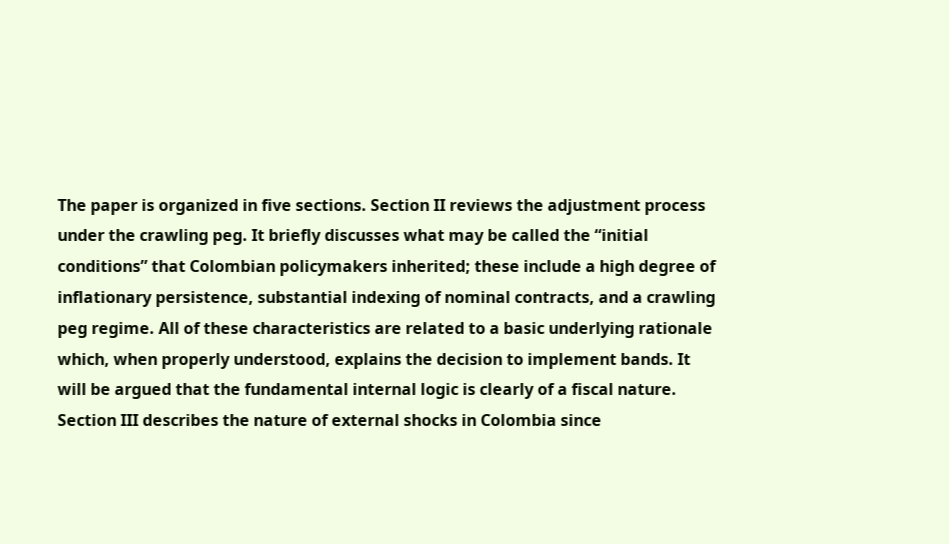The paper is organized in five sections. Section II reviews the adjustment process under the crawling peg. It briefly discusses what may be called the “initial conditions” that Colombian policymakers inherited; these include a high degree of inflationary persistence, substantial indexing of nominal contracts, and a crawling peg regime. All of these characteristics are related to a basic underlying rationale which, when properly understood, explains the decision to implement bands. It will be argued that the fundamental internal logic is clearly of a fiscal nature. Section III describes the nature of external shocks in Colombia since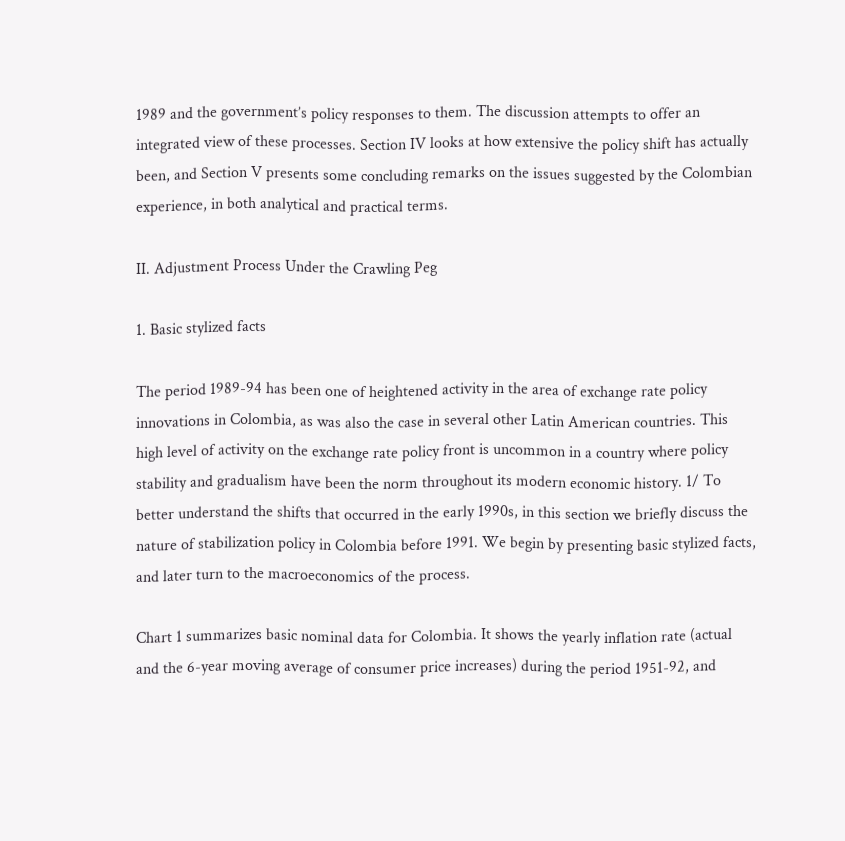1989 and the government’s policy responses to them. The discussion attempts to offer an integrated view of these processes. Section IV looks at how extensive the policy shift has actually been, and Section V presents some concluding remarks on the issues suggested by the Colombian experience, in both analytical and practical terms.

II. Adjustment Process Under the Crawling Peg

1. Basic stylized facts

The period 1989-94 has been one of heightened activity in the area of exchange rate policy innovations in Colombia, as was also the case in several other Latin American countries. This high level of activity on the exchange rate policy front is uncommon in a country where policy stability and gradualism have been the norm throughout its modern economic history. 1/ To better understand the shifts that occurred in the early 1990s, in this section we briefly discuss the nature of stabilization policy in Colombia before 1991. We begin by presenting basic stylized facts, and later turn to the macroeconomics of the process.

Chart 1 summarizes basic nominal data for Colombia. It shows the yearly inflation rate (actual and the 6-year moving average of consumer price increases) during the period 1951-92, and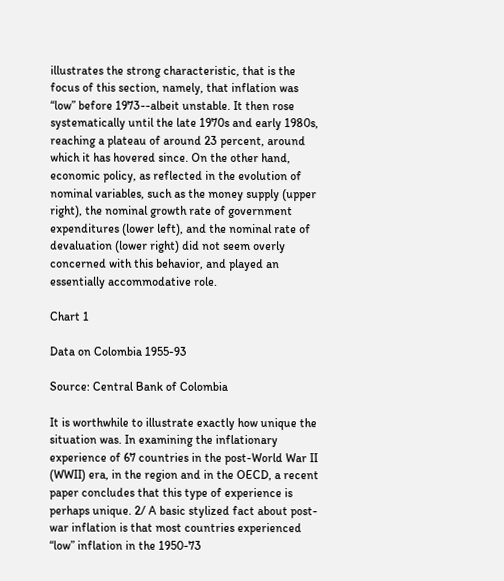illustrates the strong characteristic, that is the focus of this section, namely, that inflation was “low” before 1973--albeit unstable. It then rose systematically until the late 1970s and early 1980s, reaching a plateau of around 23 percent, around which it has hovered since. On the other hand, economic policy, as reflected in the evolution of nominal variables, such as the money supply (upper right), the nominal growth rate of government expenditures (lower left), and the nominal rate of devaluation (lower right) did not seem overly concerned with this behavior, and played an essentially accommodative role.

Chart 1

Data on Colombia 1955-93

Source: Central Bank of Colombia

It is worthwhile to illustrate exactly how unique the situation was. In examining the inflationary experience of 67 countries in the post-World War II (WWII) era, in the region and in the OECD, a recent paper concludes that this type of experience is perhaps unique. 2/ A basic stylized fact about post-war inflation is that most countries experienced “low” inflation in the 1950-73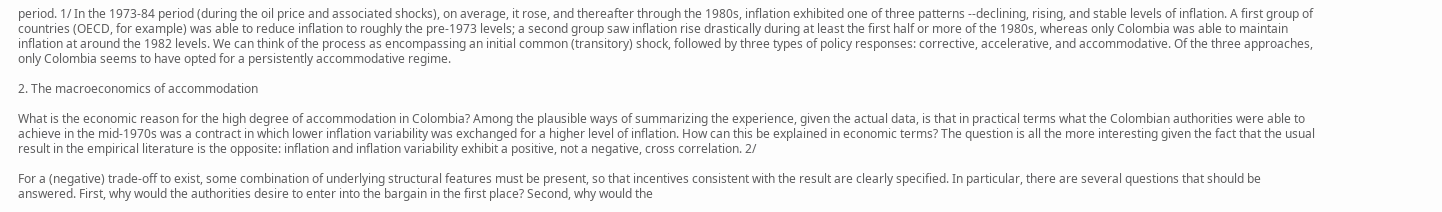period. 1/ In the 1973-84 period (during the oil price and associated shocks), on average, it rose, and thereafter through the 1980s, inflation exhibited one of three patterns --declining, rising, and stable levels of inflation. A first group of countries (OECD, for example) was able to reduce inflation to roughly the pre-1973 levels; a second group saw inflation rise drastically during at least the first half or more of the 1980s, whereas only Colombia was able to maintain inflation at around the 1982 levels. We can think of the process as encompassing an initial common (transitory) shock, followed by three types of policy responses: corrective, accelerative, and accommodative. Of the three approaches, only Colombia seems to have opted for a persistently accommodative regime.

2. The macroeconomics of accommodation

What is the economic reason for the high degree of accommodation in Colombia? Among the plausible ways of summarizing the experience, given the actual data, is that in practical terms what the Colombian authorities were able to achieve in the mid-1970s was a contract in which lower inflation variability was exchanged for a higher level of inflation. How can this be explained in economic terms? The question is all the more interesting given the fact that the usual result in the empirical literature is the opposite: inflation and inflation variability exhibit a positive, not a negative, cross correlation. 2/

For a (negative) trade-off to exist, some combination of underlying structural features must be present, so that incentives consistent with the result are clearly specified. In particular, there are several questions that should be answered. First, why would the authorities desire to enter into the bargain in the first place? Second, why would the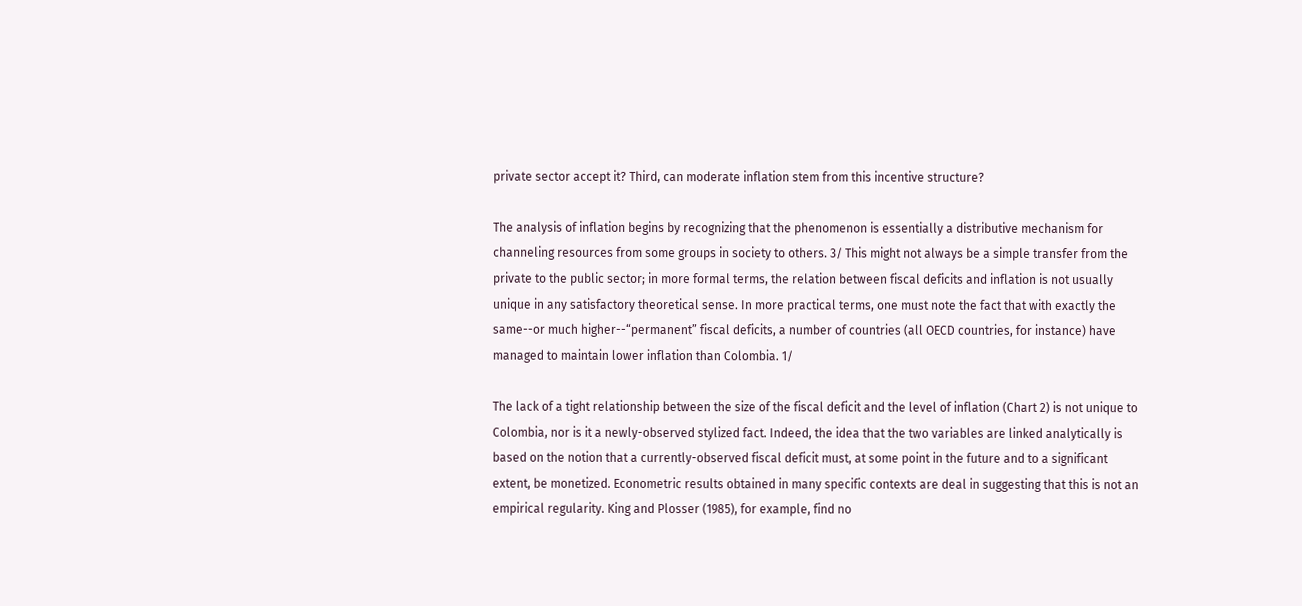private sector accept it? Third, can moderate inflation stem from this incentive structure?

The analysis of inflation begins by recognizing that the phenomenon is essentially a distributive mechanism for channeling resources from some groups in society to others. 3/ This might not always be a simple transfer from the private to the public sector; in more formal terms, the relation between fiscal deficits and inflation is not usually unique in any satisfactory theoretical sense. In more practical terms, one must note the fact that with exactly the same--or much higher--“permanent” fiscal deficits, a number of countries (all OECD countries, for instance) have managed to maintain lower inflation than Colombia. 1/

The lack of a tight relationship between the size of the fiscal deficit and the level of inflation (Chart 2) is not unique to Colombia, nor is it a newly-observed stylized fact. Indeed, the idea that the two variables are linked analytically is based on the notion that a currently-observed fiscal deficit must, at some point in the future and to a significant extent, be monetized. Econometric results obtained in many specific contexts are deal in suggesting that this is not an empirical regularity. King and Plosser (1985), for example, find no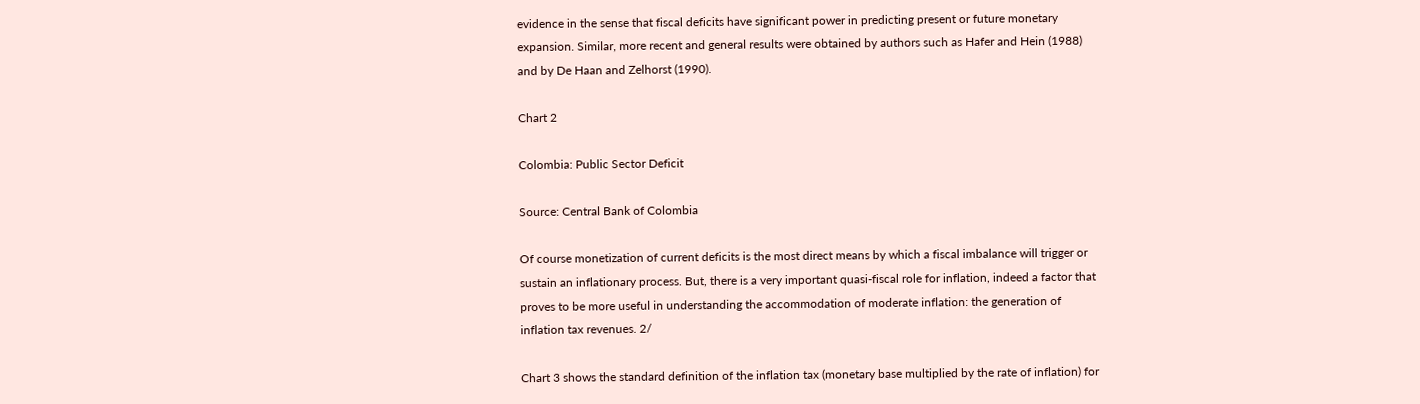evidence in the sense that fiscal deficits have significant power in predicting present or future monetary expansion. Similar, more recent and general results were obtained by authors such as Hafer and Hein (1988) and by De Haan and Zelhorst (1990).

Chart 2

Colombia: Public Sector Deficit

Source: Central Bank of Colombia

Of course monetization of current deficits is the most direct means by which a fiscal imbalance will trigger or sustain an inflationary process. But, there is a very important quasi-fiscal role for inflation, indeed a factor that proves to be more useful in understanding the accommodation of moderate inflation: the generation of inflation tax revenues. 2/

Chart 3 shows the standard definition of the inflation tax (monetary base multiplied by the rate of inflation) for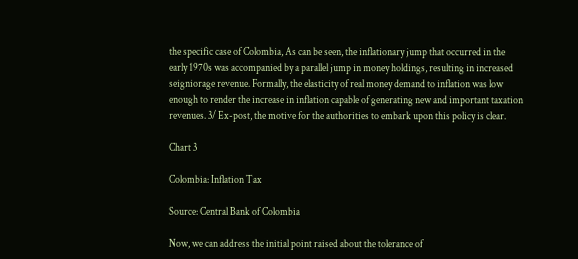the specific case of Colombia, As can be seen, the inflationary jump that occurred in the early 1970s was accompanied by a parallel jump in money holdings, resulting in increased seigniorage revenue. Formally, the elasticity of real money demand to inflation was low enough to render the increase in inflation capable of generating new and important taxation revenues. 3/ Ex-post, the motive for the authorities to embark upon this policy is clear.

Chart 3

Colombia: Inflation Tax

Source: Central Bank of Colombia

Now, we can address the initial point raised about the tolerance of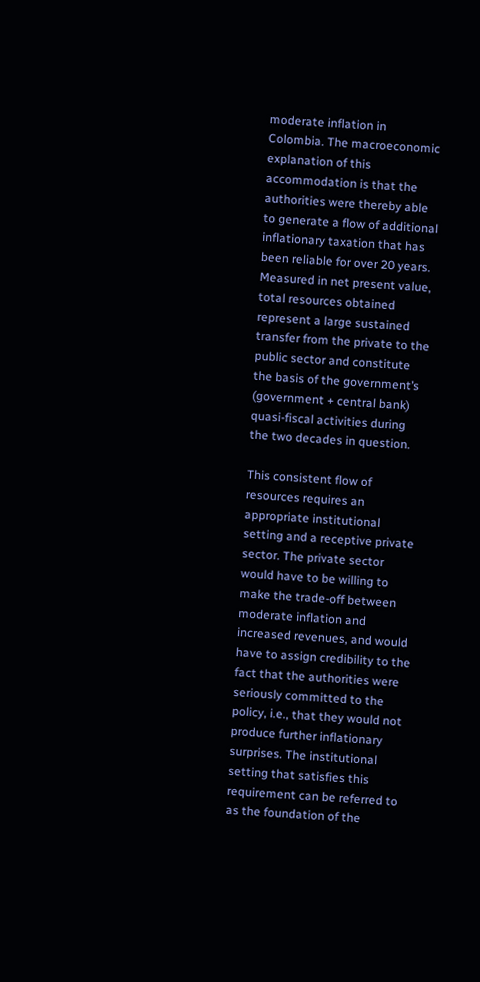moderate inflation in Colombia. The macroeconomic explanation of this accommodation is that the authorities were thereby able to generate a flow of additional inflationary taxation that has been reliable for over 20 years. Measured in net present value, total resources obtained represent a large sustained transfer from the private to the public sector and constitute the basis of the government’s (government + central bank) quasi-fiscal activities during the two decades in question.

This consistent flow of resources requires an appropriate institutional setting and a receptive private sector. The private sector would have to be willing to make the trade-off between moderate inflation and increased revenues, and would have to assign credibility to the fact that the authorities were seriously committed to the policy, i.e., that they would not produce further inflationary surprises. The institutional setting that satisfies this requirement can be referred to as the foundation of the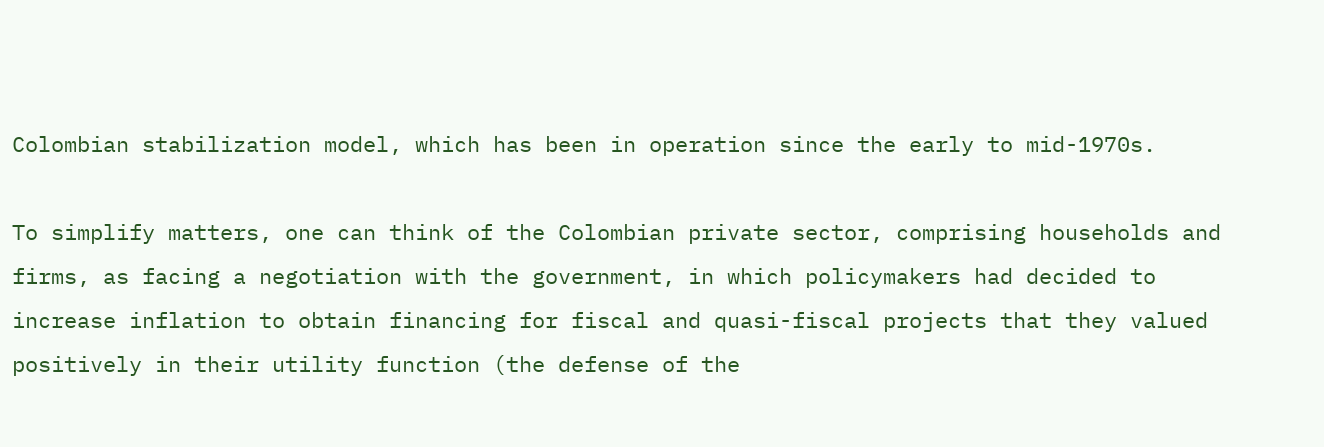Colombian stabilization model, which has been in operation since the early to mid-1970s.

To simplify matters, one can think of the Colombian private sector, comprising households and firms, as facing a negotiation with the government, in which policymakers had decided to increase inflation to obtain financing for fiscal and quasi-fiscal projects that they valued positively in their utility function (the defense of the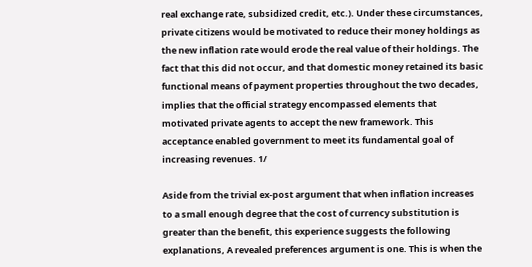real exchange rate, subsidized credit, etc.). Under these circumstances, private citizens would be motivated to reduce their money holdings as the new inflation rate would erode the real value of their holdings. The fact that this did not occur, and that domestic money retained its basic functional means of payment properties throughout the two decades, implies that the official strategy encompassed elements that motivated private agents to accept the new framework. This acceptance enabled government to meet its fundamental goal of increasing revenues. 1/

Aside from the trivial ex-post argument that when inflation increases to a small enough degree that the cost of currency substitution is greater than the benefit, this experience suggests the following explanations, A revealed preferences argument is one. This is when the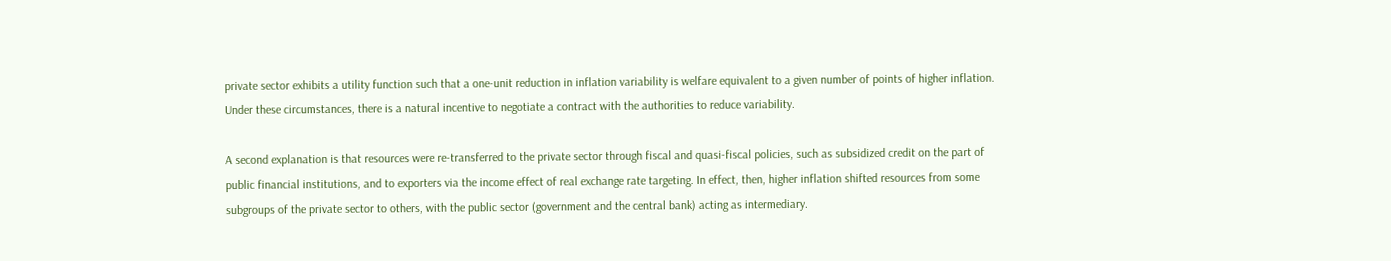private sector exhibits a utility function such that a one-unit reduction in inflation variability is welfare equivalent to a given number of points of higher inflation. Under these circumstances, there is a natural incentive to negotiate a contract with the authorities to reduce variability.

A second explanation is that resources were re-transferred to the private sector through fiscal and quasi-fiscal policies, such as subsidized credit on the part of public financial institutions, and to exporters via the income effect of real exchange rate targeting. In effect, then, higher inflation shifted resources from some subgroups of the private sector to others, with the public sector (government and the central bank) acting as intermediary.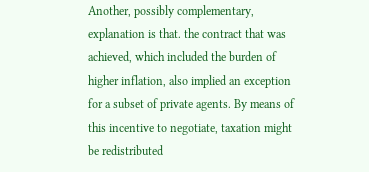Another, possibly complementary, explanation is that. the contract that was achieved, which included the burden of higher inflation, also implied an exception for a subset of private agents. By means of this incentive to negotiate, taxation might be redistributed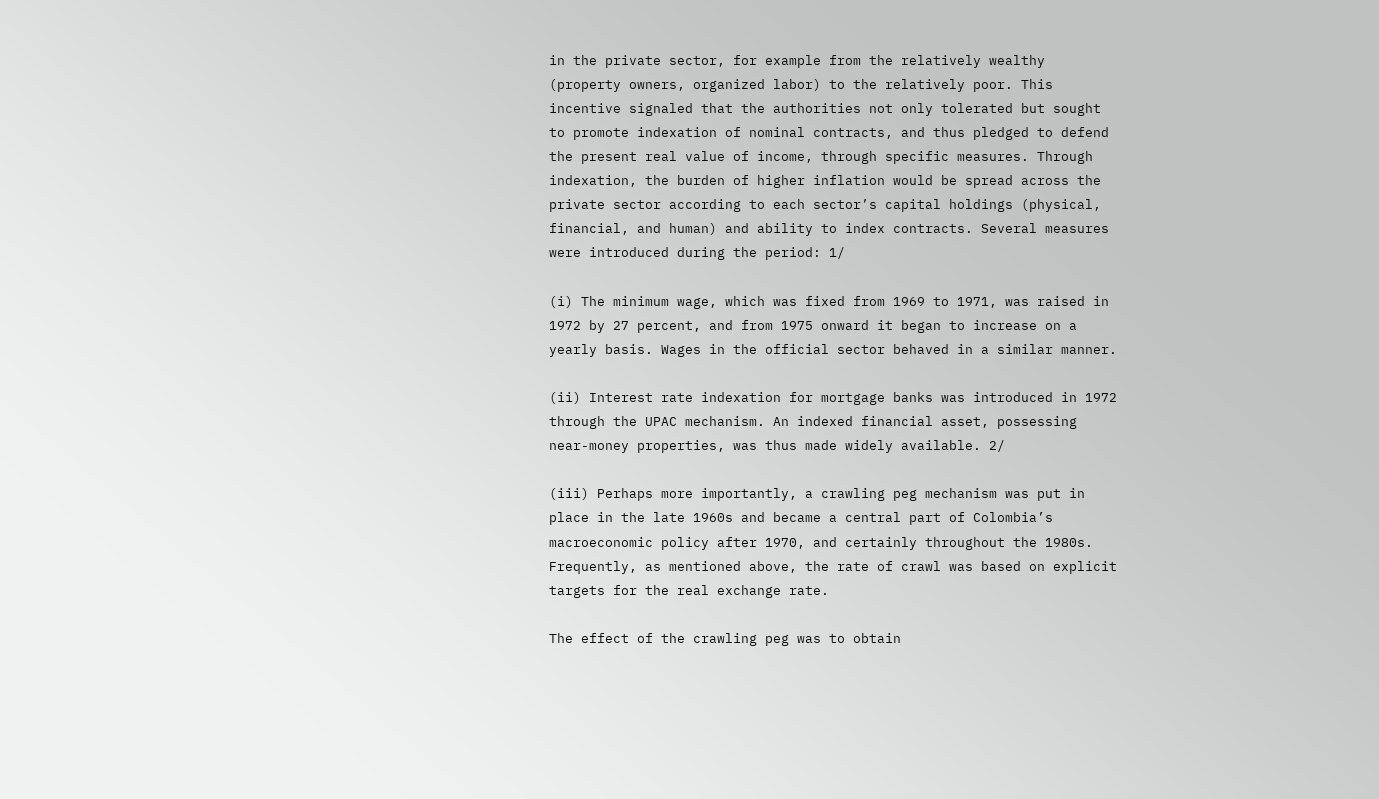in the private sector, for example from the relatively wealthy (property owners, organized labor) to the relatively poor. This incentive signaled that the authorities not only tolerated but sought to promote indexation of nominal contracts, and thus pledged to defend the present real value of income, through specific measures. Through indexation, the burden of higher inflation would be spread across the private sector according to each sector’s capital holdings (physical, financial, and human) and ability to index contracts. Several measures were introduced during the period: 1/

(i) The minimum wage, which was fixed from 1969 to 1971, was raised in 1972 by 27 percent, and from 1975 onward it began to increase on a yearly basis. Wages in the official sector behaved in a similar manner.

(ii) Interest rate indexation for mortgage banks was introduced in 1972 through the UPAC mechanism. An indexed financial asset, possessing near-money properties, was thus made widely available. 2/

(iii) Perhaps more importantly, a crawling peg mechanism was put in place in the late 1960s and became a central part of Colombia’s macroeconomic policy after 1970, and certainly throughout the 1980s. Frequently, as mentioned above, the rate of crawl was based on explicit targets for the real exchange rate.

The effect of the crawling peg was to obtain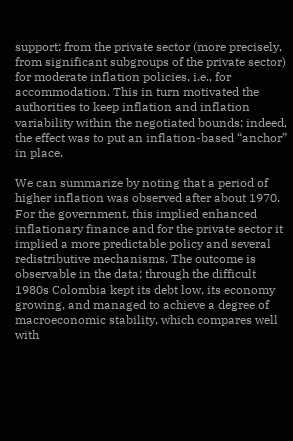support: from the private sector (more precisely, from significant subgroups of the private sector) for moderate inflation policies, i.e., for accommodation. This in turn motivated the authorities to keep inflation and inflation variability within the negotiated bounds: indeed, the effect was to put an inflation-based “anchor” in place.

We can summarize by noting that a period of higher inflation was observed after about 1970. For the government, this implied enhanced inflationary finance and for the private sector it implied a more predictable policy and several redistributive mechanisms. The outcome is observable in the data; through the difficult 1980s Colombia kept its debt low, its economy growing, and managed to achieve a degree of macroeconomic stability, which compares well with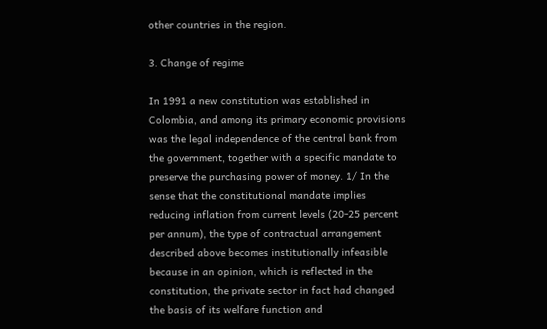other countries in the region.

3. Change of regime

In 1991 a new constitution was established in Colombia, and among its primary economic provisions was the legal independence of the central bank from the government, together with a specific mandate to preserve the purchasing power of money. 1/ In the sense that the constitutional mandate implies reducing inflation from current levels (20-25 percent per annum), the type of contractual arrangement described above becomes institutionally infeasible because in an opinion, which is reflected in the constitution, the private sector in fact had changed the basis of its welfare function and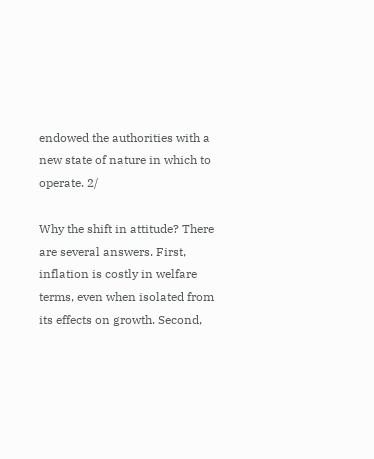endowed the authorities with a new state of nature in which to operate. 2/

Why the shift in attitude? There are several answers. First, inflation is costly in welfare terms, even when isolated from its effects on growth. Second,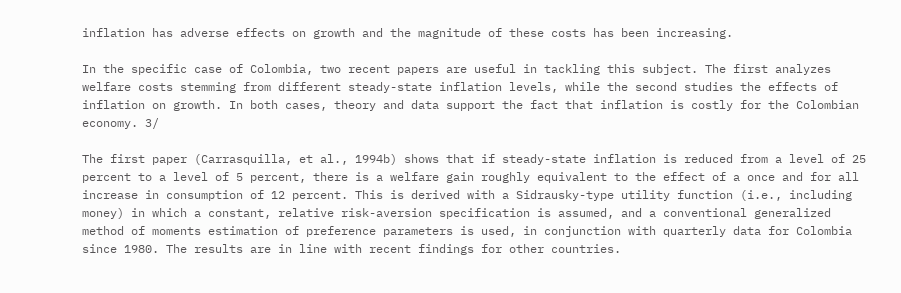inflation has adverse effects on growth and the magnitude of these costs has been increasing.

In the specific case of Colombia, two recent papers are useful in tackling this subject. The first analyzes welfare costs stemming from different steady-state inflation levels, while the second studies the effects of inflation on growth. In both cases, theory and data support the fact that inflation is costly for the Colombian economy. 3/

The first paper (Carrasquilla, et al., 1994b) shows that if steady-state inflation is reduced from a level of 25 percent to a level of 5 percent, there is a welfare gain roughly equivalent to the effect of a once and for all increase in consumption of 12 percent. This is derived with a Sidrausky-type utility function (i.e., including money) in which a constant, relative risk-aversion specification is assumed, and a conventional generalized method of moments estimation of preference parameters is used, in conjunction with quarterly data for Colombia since 1980. The results are in line with recent findings for other countries.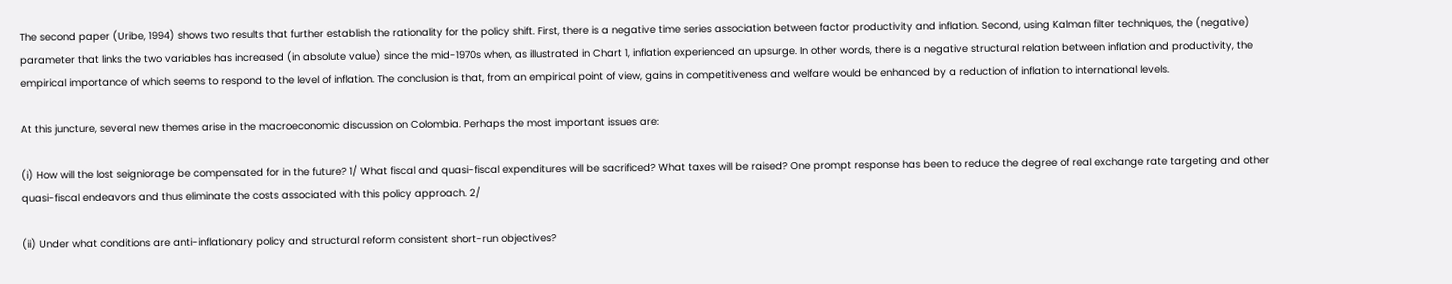The second paper (Uribe, 1994) shows two results that further establish the rationality for the policy shift. First, there is a negative time series association between factor productivity and inflation. Second, using Kalman filter techniques, the (negative) parameter that links the two variables has increased (in absolute value) since the mid-1970s when, as illustrated in Chart 1, inflation experienced an upsurge. In other words, there is a negative structural relation between inflation and productivity, the empirical importance of which seems to respond to the level of inflation. The conclusion is that, from an empirical point of view, gains in competitiveness and welfare would be enhanced by a reduction of inflation to international levels.

At this juncture, several new themes arise in the macroeconomic discussion on Colombia. Perhaps the most important issues are:

(i) How will the lost seigniorage be compensated for in the future? 1/ What fiscal and quasi-fiscal expenditures will be sacrificed? What taxes will be raised? One prompt response has been to reduce the degree of real exchange rate targeting and other quasi-fiscal endeavors and thus eliminate the costs associated with this policy approach. 2/

(ii) Under what conditions are anti-inflationary policy and structural reform consistent short-run objectives?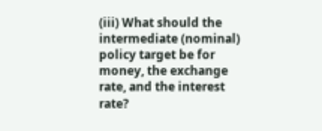(iii) What should the intermediate (nominal) policy target be for money, the exchange rate, and the interest rate?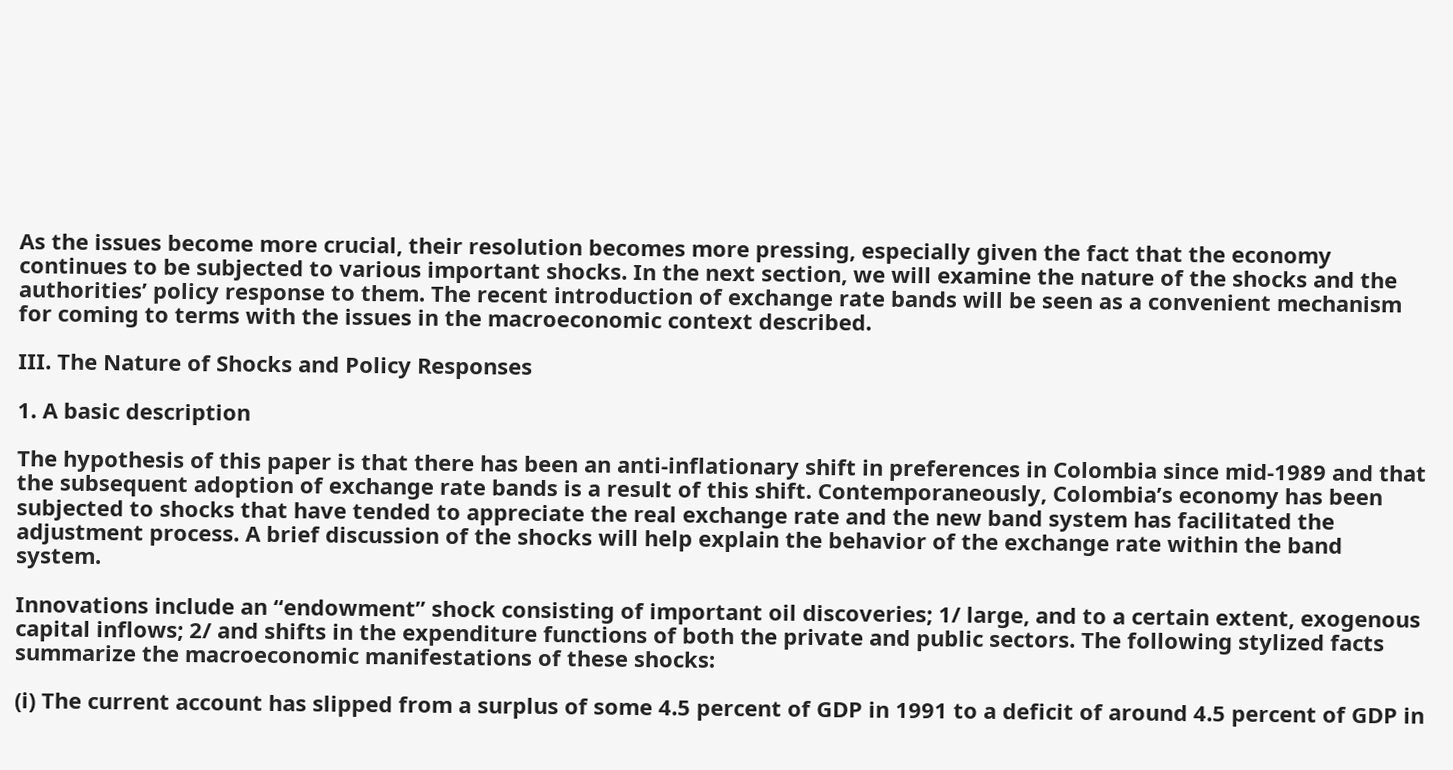As the issues become more crucial, their resolution becomes more pressing, especially given the fact that the economy continues to be subjected to various important shocks. In the next section, we will examine the nature of the shocks and the authorities’ policy response to them. The recent introduction of exchange rate bands will be seen as a convenient mechanism for coming to terms with the issues in the macroeconomic context described.

III. The Nature of Shocks and Policy Responses

1. A basic description

The hypothesis of this paper is that there has been an anti-inflationary shift in preferences in Colombia since mid-1989 and that the subsequent adoption of exchange rate bands is a result of this shift. Contemporaneously, Colombia’s economy has been subjected to shocks that have tended to appreciate the real exchange rate and the new band system has facilitated the adjustment process. A brief discussion of the shocks will help explain the behavior of the exchange rate within the band system.

Innovations include an “endowment” shock consisting of important oil discoveries; 1/ large, and to a certain extent, exogenous capital inflows; 2/ and shifts in the expenditure functions of both the private and public sectors. The following stylized facts summarize the macroeconomic manifestations of these shocks:

(i) The current account has slipped from a surplus of some 4.5 percent of GDP in 1991 to a deficit of around 4.5 percent of GDP in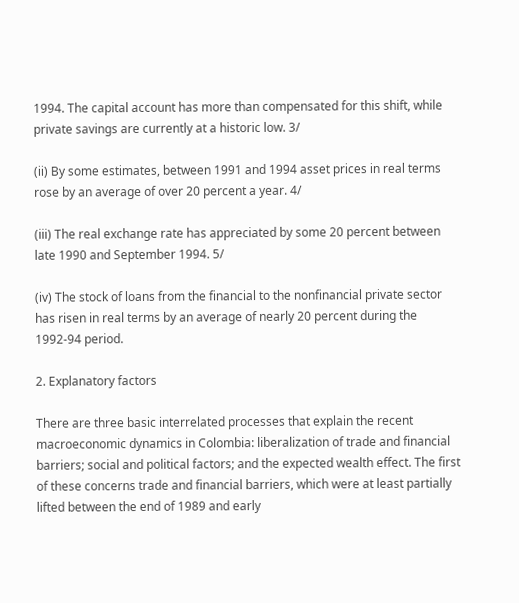1994. The capital account has more than compensated for this shift, while private savings are currently at a historic low. 3/

(ii) By some estimates, between 1991 and 1994 asset prices in real terms rose by an average of over 20 percent a year. 4/

(iii) The real exchange rate has appreciated by some 20 percent between late 1990 and September 1994. 5/

(iv) The stock of loans from the financial to the nonfinancial private sector has risen in real terms by an average of nearly 20 percent during the 1992-94 period.

2. Explanatory factors

There are three basic interrelated processes that explain the recent macroeconomic dynamics in Colombia: liberalization of trade and financial barriers; social and political factors; and the expected wealth effect. The first of these concerns trade and financial barriers, which were at least partially lifted between the end of 1989 and early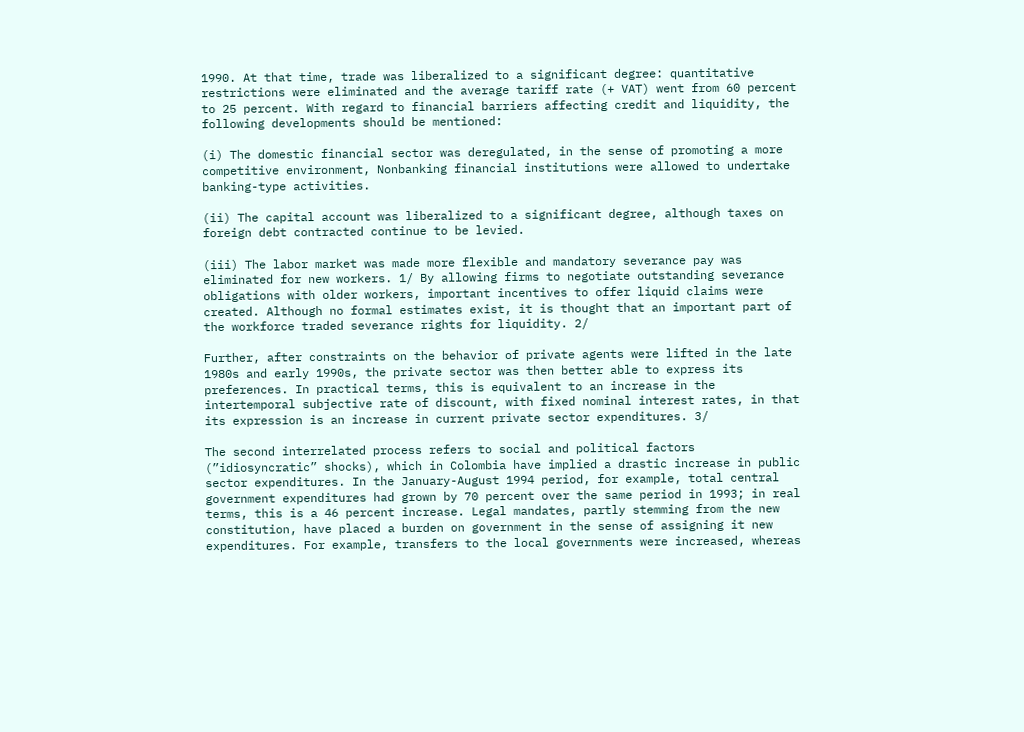1990. At that time, trade was liberalized to a significant degree: quantitative restrictions were eliminated and the average tariff rate (+ VAT) went from 60 percent to 25 percent. With regard to financial barriers affecting credit and liquidity, the following developments should be mentioned:

(i) The domestic financial sector was deregulated, in the sense of promoting a more competitive environment, Nonbanking financial institutions were allowed to undertake banking-type activities.

(ii) The capital account was liberalized to a significant degree, although taxes on foreign debt contracted continue to be levied.

(iii) The labor market was made more flexible and mandatory severance pay was eliminated for new workers. 1/ By allowing firms to negotiate outstanding severance obligations with older workers, important incentives to offer liquid claims were created. Although no formal estimates exist, it is thought that an important part of the workforce traded severance rights for liquidity. 2/

Further, after constraints on the behavior of private agents were lifted in the late 1980s and early 1990s, the private sector was then better able to express its preferences. In practical terms, this is equivalent to an increase in the intertemporal subjective rate of discount, with fixed nominal interest rates, in that its expression is an increase in current private sector expenditures. 3/

The second interrelated process refers to social and political factors (”idiosyncratic” shocks), which in Colombia have implied a drastic increase in public sector expenditures. In the January-August 1994 period, for example, total central government expenditures had grown by 70 percent over the same period in 1993; in real terms, this is a 46 percent increase. Legal mandates, partly stemming from the new constitution, have placed a burden on government in the sense of assigning it new expenditures. For example, transfers to the local governments were increased, whereas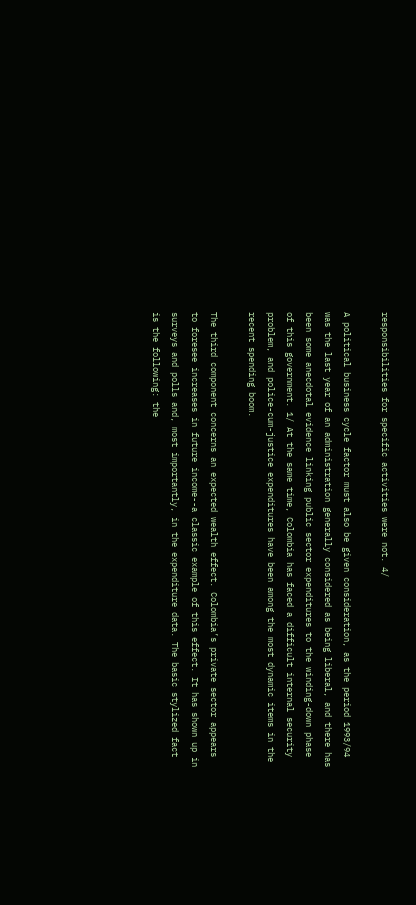responsibilities for specific activities were not. 4/

A political business cycle factor must also be given consideration, as the period 1993/94 was the last year of an administration generally considered as being liberal, and there has been some anecdotal evidence linking public sector expenditures to the winding-down phase of this government. 1/ At the same time, Colombia has faced a difficult internal security problem, and police-cum-justice expenditures have been among the most dynamic items in the recent spending boom.

The third component concerns an expected wealth effect. Colombia’s private sector appears to foresee increases in future income--a classic example of this effect. It has shown up in surveys and polls and, most importantly, in the expenditure data. The basic stylized fact is the following: the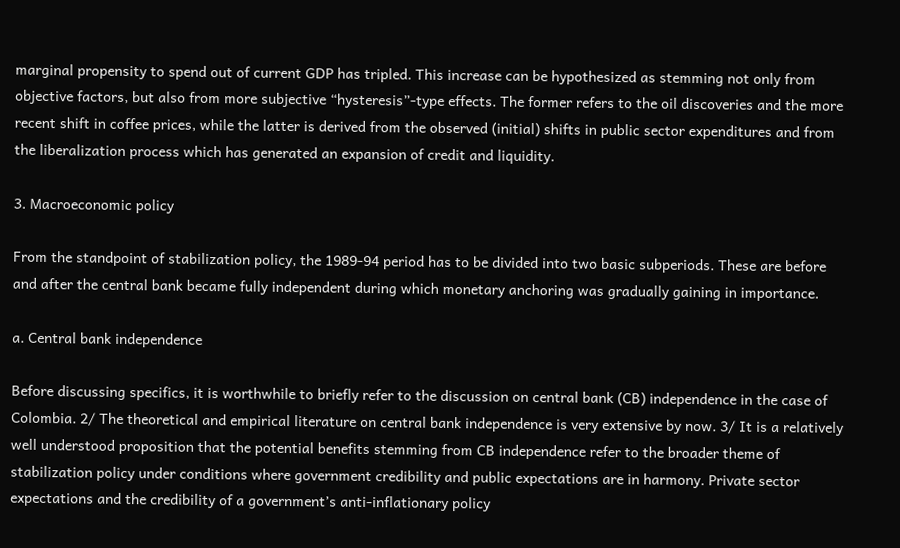marginal propensity to spend out of current GDP has tripled. This increase can be hypothesized as stemming not only from objective factors, but also from more subjective “hysteresis”-type effects. The former refers to the oil discoveries and the more recent shift in coffee prices, while the latter is derived from the observed (initial) shifts in public sector expenditures and from the liberalization process which has generated an expansion of credit and liquidity.

3. Macroeconomic policy

From the standpoint of stabilization policy, the 1989-94 period has to be divided into two basic subperiods. These are before and after the central bank became fully independent during which monetary anchoring was gradually gaining in importance.

a. Central bank independence

Before discussing specifics, it is worthwhile to briefly refer to the discussion on central bank (CB) independence in the case of Colombia. 2/ The theoretical and empirical literature on central bank independence is very extensive by now. 3/ It is a relatively well understood proposition that the potential benefits stemming from CB independence refer to the broader theme of stabilization policy under conditions where government credibility and public expectations are in harmony. Private sector expectations and the credibility of a government’s anti-inflationary policy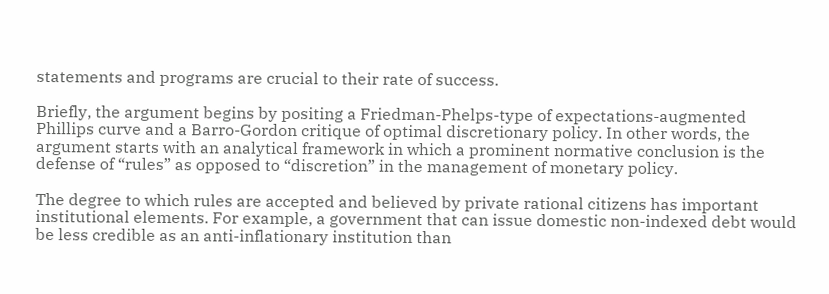statements and programs are crucial to their rate of success.

Briefly, the argument begins by positing a Friedman-Phelps-type of expectations-augmented Phillips curve and a Barro-Gordon critique of optimal discretionary policy. In other words, the argument starts with an analytical framework in which a prominent normative conclusion is the defense of “rules” as opposed to “discretion” in the management of monetary policy.

The degree to which rules are accepted and believed by private rational citizens has important institutional elements. For example, a government that can issue domestic non-indexed debt would be less credible as an anti-inflationary institution than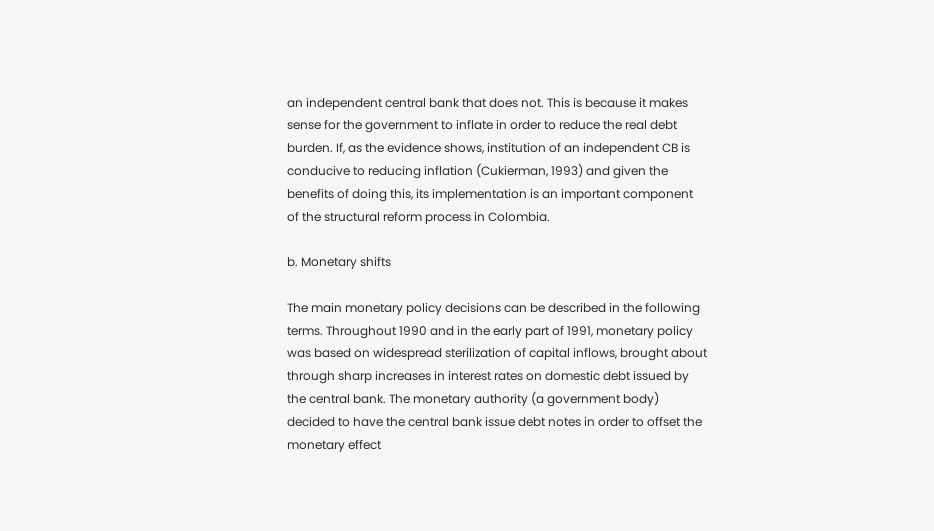an independent central bank that does not. This is because it makes sense for the government to inflate in order to reduce the real debt burden. If, as the evidence shows, institution of an independent CB is conducive to reducing inflation (Cukierman, 1993) and given the benefits of doing this, its implementation is an important component of the structural reform process in Colombia.

b. Monetary shifts

The main monetary policy decisions can be described in the following terms. Throughout 1990 and in the early part of 1991, monetary policy was based on widespread sterilization of capital inflows, brought about through sharp increases in interest rates on domestic debt issued by the central bank. The monetary authority (a government body) decided to have the central bank issue debt notes in order to offset the monetary effect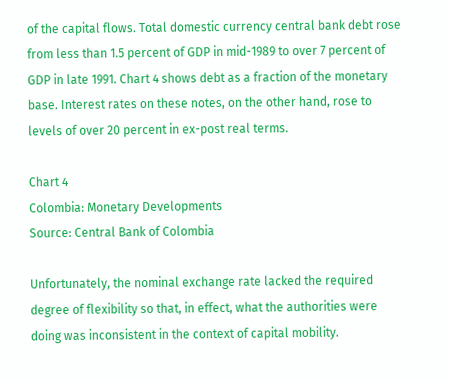of the capital flows. Total domestic currency central bank debt rose from less than 1.5 percent of GDP in mid-1989 to over 7 percent of GDP in late 1991. Chart 4 shows debt as a fraction of the monetary base. Interest rates on these notes, on the other hand, rose to levels of over 20 percent in ex-post real terms.

Chart 4
Colombia: Monetary Developments
Source: Central Bank of Colombia

Unfortunately, the nominal exchange rate lacked the required degree of flexibility so that, in effect, what the authorities were doing was inconsistent in the context of capital mobility.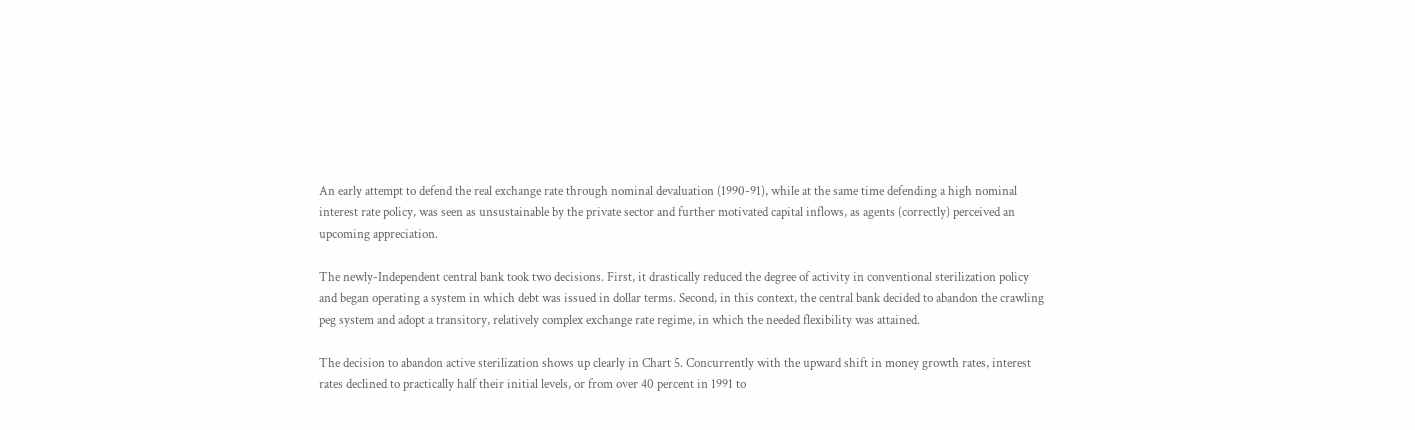An early attempt to defend the real exchange rate through nominal devaluation (1990-91), while at the same time defending a high nominal interest rate policy, was seen as unsustainable by the private sector and further motivated capital inflows, as agents (correctly) perceived an upcoming appreciation.

The newly-Independent central bank took two decisions. First, it drastically reduced the degree of activity in conventional sterilization policy and began operating a system in which debt was issued in dollar terms. Second, in this context, the central bank decided to abandon the crawling peg system and adopt a transitory, relatively complex exchange rate regime, in which the needed flexibility was attained.

The decision to abandon active sterilization shows up clearly in Chart 5. Concurrently with the upward shift in money growth rates, interest rates declined to practically half their initial levels, or from over 40 percent in 1991 to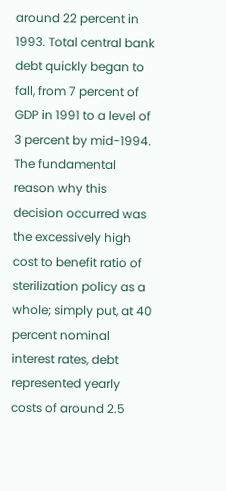around 22 percent in 1993. Total central bank debt quickly began to fall, from 7 percent of GDP in 1991 to a level of 3 percent by mid-1994. The fundamental reason why this decision occurred was the excessively high cost to benefit ratio of sterilization policy as a whole; simply put, at 40 percent nominal interest rates, debt represented yearly costs of around 2.5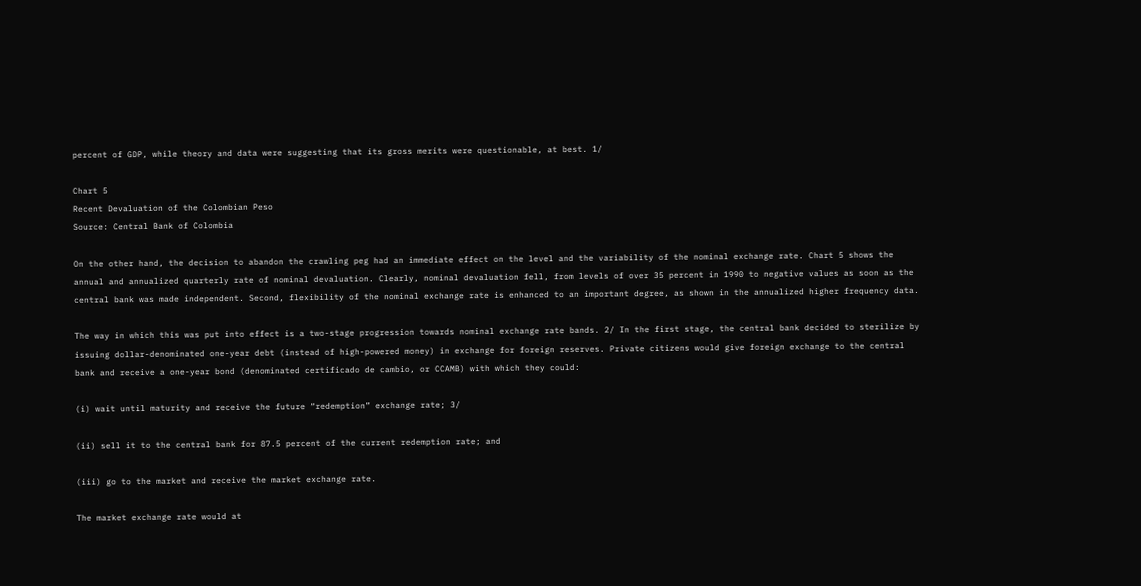percent of GDP, while theory and data were suggesting that its gross merits were questionable, at best. 1/

Chart 5
Recent Devaluation of the Colombian Peso
Source: Central Bank of Colombia

On the other hand, the decision to abandon the crawling peg had an immediate effect on the level and the variability of the nominal exchange rate. Chart 5 shows the annual and annualized quarterly rate of nominal devaluation. Clearly, nominal devaluation fell, from levels of over 35 percent in 1990 to negative values as soon as the central bank was made independent. Second, flexibility of the nominal exchange rate is enhanced to an important degree, as shown in the annualized higher frequency data.

The way in which this was put into effect is a two-stage progression towards nominal exchange rate bands. 2/ In the first stage, the central bank decided to sterilize by issuing dollar-denominated one-year debt (instead of high-powered money) in exchange for foreign reserves. Private citizens would give foreign exchange to the central bank and receive a one-year bond (denominated certificado de cambio, or CCAMB) with which they could:

(i) wait until maturity and receive the future “redemption” exchange rate; 3/

(ii) sell it to the central bank for 87.5 percent of the current redemption rate; and

(iii) go to the market and receive the market exchange rate.

The market exchange rate would at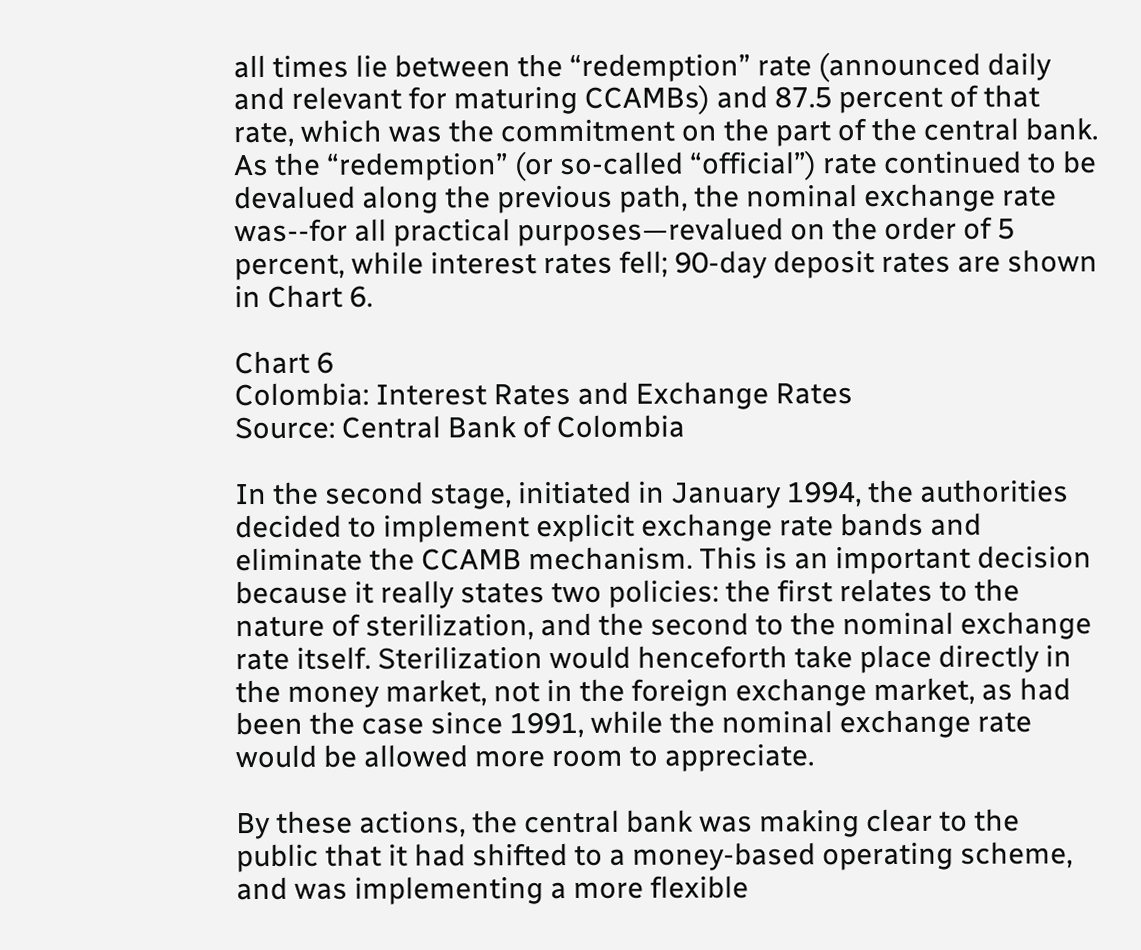all times lie between the “redemption” rate (announced daily and relevant for maturing CCAMBs) and 87.5 percent of that rate, which was the commitment on the part of the central bank. As the “redemption” (or so-called “official”) rate continued to be devalued along the previous path, the nominal exchange rate was--for all practical purposes—revalued on the order of 5 percent, while interest rates fell; 90-day deposit rates are shown in Chart 6.

Chart 6
Colombia: Interest Rates and Exchange Rates
Source: Central Bank of Colombia

In the second stage, initiated in January 1994, the authorities decided to implement explicit exchange rate bands and eliminate the CCAMB mechanism. This is an important decision because it really states two policies: the first relates to the nature of sterilization, and the second to the nominal exchange rate itself. Sterilization would henceforth take place directly in the money market, not in the foreign exchange market, as had been the case since 1991, while the nominal exchange rate would be allowed more room to appreciate.

By these actions, the central bank was making clear to the public that it had shifted to a money-based operating scheme, and was implementing a more flexible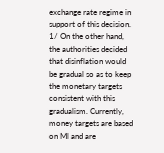exchange rate regime in support of this decision. 1/ On the other hand, the authorities decided that disinflation would be gradual so as to keep the monetary targets consistent with this gradualism. Currently, money targets are based on Ml and are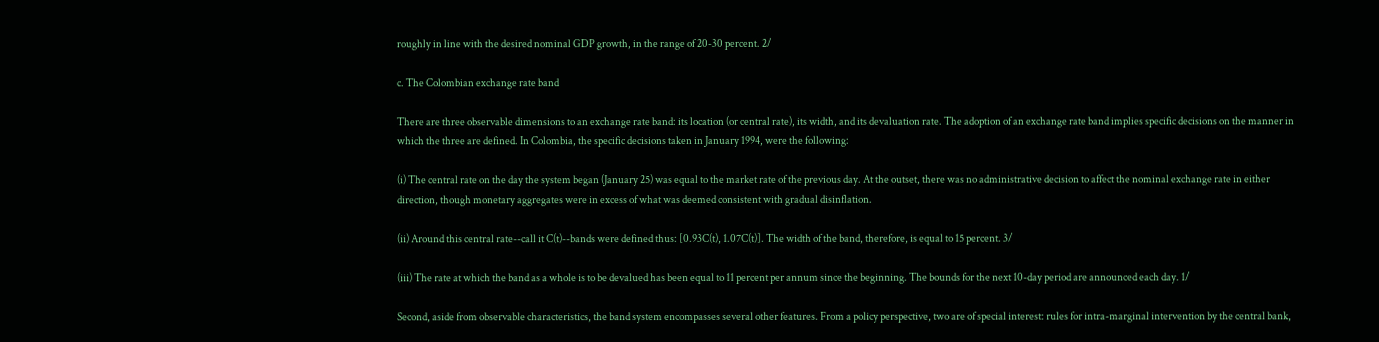roughly in line with the desired nominal GDP growth, in the range of 20-30 percent. 2/

c. The Colombian exchange rate band

There are three observable dimensions to an exchange rate band: its location (or central rate), its width, and its devaluation rate. The adoption of an exchange rate band implies specific decisions on the manner in which the three are defined. In Colombia, the specific decisions taken in January 1994, were the following:

(i) The central rate on the day the system began (January 25) was equal to the market rate of the previous day. At the outset, there was no administrative decision to affect the nominal exchange rate in either direction, though monetary aggregates were in excess of what was deemed consistent with gradual disinflation.

(ii) Around this central rate--call it C(t)--bands were defined thus: [0.93C(t), 1.07C(t)]. The width of the band, therefore, is equal to 15 percent. 3/

(iii) The rate at which the band as a whole is to be devalued has been equal to 11 percent per annum since the beginning. The bounds for the next 10-day period are announced each day. 1/

Second, aside from observable characteristics, the band system encompasses several other features. From a policy perspective, two are of special interest: rules for intra-marginal intervention by the central bank,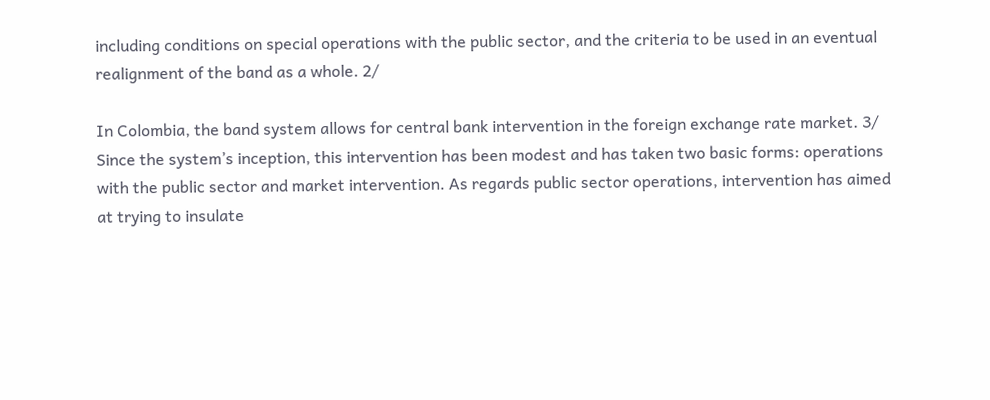including conditions on special operations with the public sector, and the criteria to be used in an eventual realignment of the band as a whole. 2/

In Colombia, the band system allows for central bank intervention in the foreign exchange rate market. 3/ Since the system’s inception, this intervention has been modest and has taken two basic forms: operations with the public sector and market intervention. As regards public sector operations, intervention has aimed at trying to insulate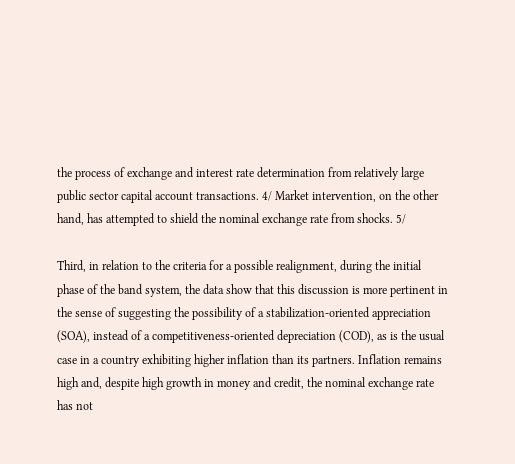the process of exchange and interest rate determination from relatively large public sector capital account transactions. 4/ Market intervention, on the other hand, has attempted to shield the nominal exchange rate from shocks. 5/

Third, in relation to the criteria for a possible realignment, during the initial phase of the band system, the data show that this discussion is more pertinent in the sense of suggesting the possibility of a stabilization-oriented appreciation (SOA), instead of a competitiveness-oriented depreciation (COD), as is the usual case in a country exhibiting higher inflation than its partners. Inflation remains high and, despite high growth in money and credit, the nominal exchange rate has not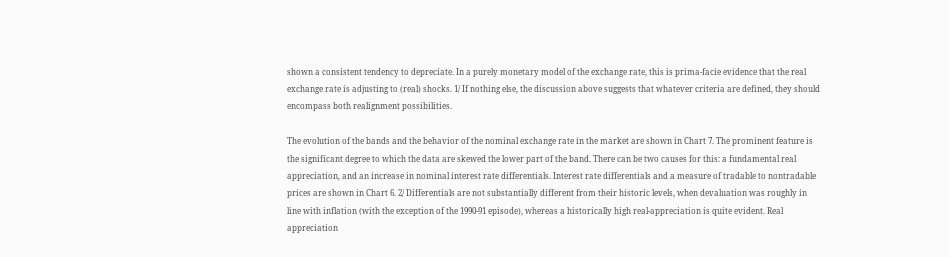shown a consistent tendency to depreciate. In a purely monetary model of the exchange rate, this is prima-facie evidence that the real exchange rate is adjusting to (real) shocks. 1/ If nothing else, the discussion above suggests that whatever criteria are defined, they should encompass both realignment possibilities.

The evolution of the bands and the behavior of the nominal exchange rate in the market are shown in Chart 7. The prominent feature is the significant degree to which the data are skewed the lower part of the band. There can be two causes for this: a fundamental real appreciation, and an increase in nominal interest rate differentials. Interest rate differentials and a measure of tradable to nontradable prices are shown in Chart 6. 2/ Differentials are not substantially different from their historic levels, when devaluation was roughly in line with inflation (with the exception of the 1990-91 episode), whereas a historically high real-appreciation is quite evident. Real appreciation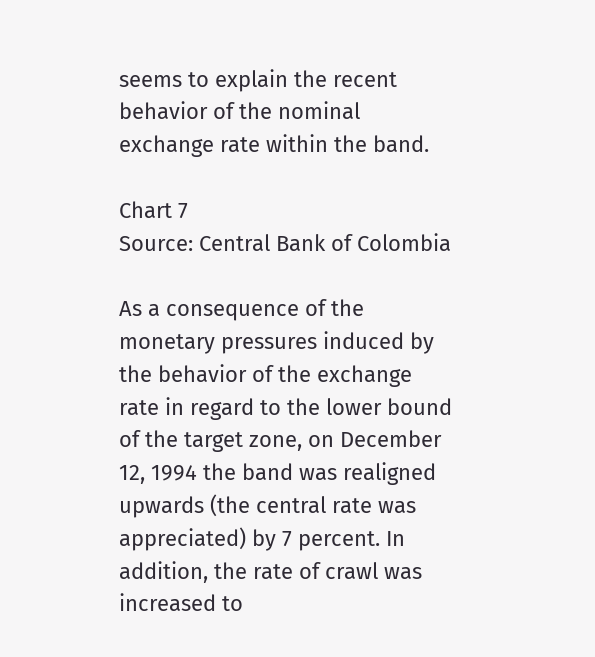seems to explain the recent behavior of the nominal exchange rate within the band.

Chart 7
Source: Central Bank of Colombia

As a consequence of the monetary pressures induced by the behavior of the exchange rate in regard to the lower bound of the target zone, on December 12, 1994 the band was realigned upwards (the central rate was appreciated) by 7 percent. In addition, the rate of crawl was increased to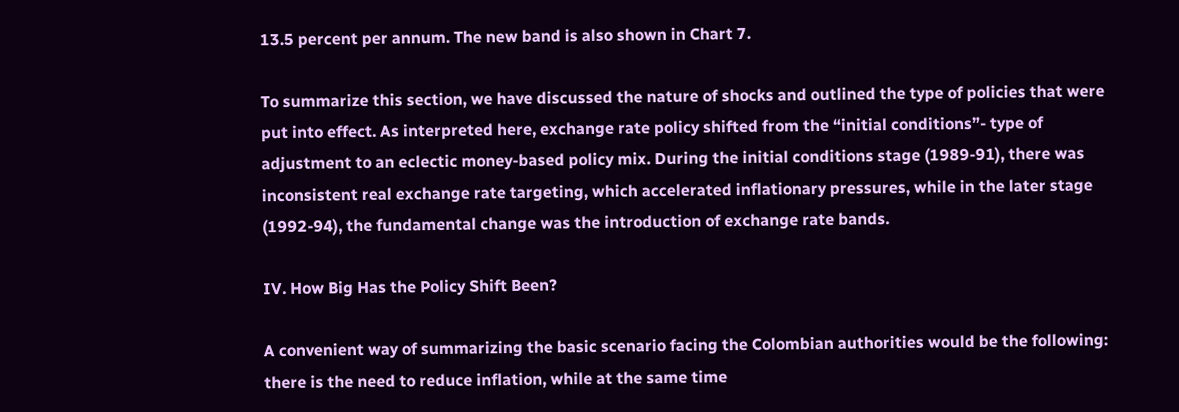13.5 percent per annum. The new band is also shown in Chart 7.

To summarize this section, we have discussed the nature of shocks and outlined the type of policies that were put into effect. As interpreted here, exchange rate policy shifted from the “initial conditions”- type of adjustment to an eclectic money-based policy mix. During the initial conditions stage (1989-91), there was inconsistent real exchange rate targeting, which accelerated inflationary pressures, while in the later stage (1992-94), the fundamental change was the introduction of exchange rate bands.

IV. How Big Has the Policy Shift Been?

A convenient way of summarizing the basic scenario facing the Colombian authorities would be the following: there is the need to reduce inflation, while at the same time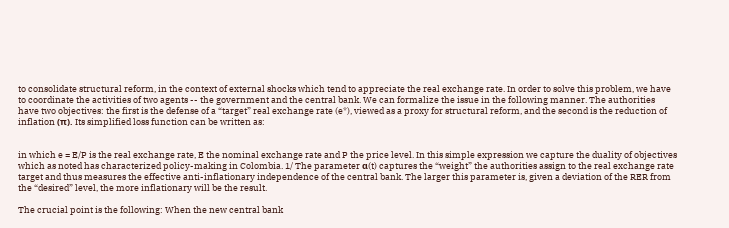to consolidate structural reform, in the context of external shocks which tend to appreciate the real exchange rate. In order to solve this problem, we have to coordinate the activities of two agents -- the government and the central bank. We can formalize the issue in the following manner. The authorities have two objectives: the first is the defense of a “target” real exchange rate (e*), viewed as a proxy for structural reform, and the second is the reduction of inflation (π). Its simplified loss function can be written as:


in which e = E/P is the real exchange rate, E the nominal exchange rate and P the price level. In this simple expression we capture the duality of objectives which as noted has characterized policy-making in Colombia. 1/ The parameter α(t) captures the “weight” the authorities assign to the real exchange rate target and thus measures the effective anti-inflationary independence of the central bank. The larger this parameter is, given a deviation of the RER from the “desired” level, the more inflationary will be the result.

The crucial point is the following: When the new central bank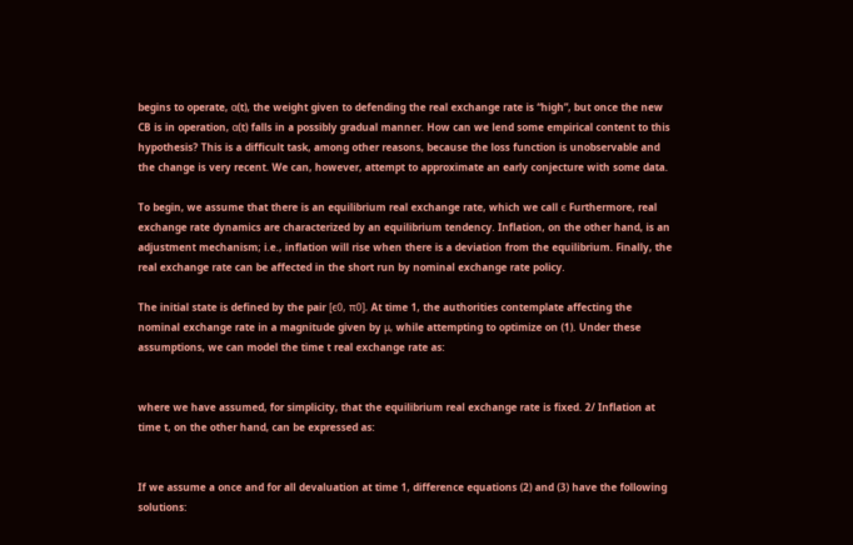begins to operate, α(t), the weight given to defending the real exchange rate is “high”, but once the new CB is in operation, α(t) falls in a possibly gradual manner. How can we lend some empirical content to this hypothesis? This is a difficult task, among other reasons, because the loss function is unobservable and the change is very recent. We can, however, attempt to approximate an early conjecture with some data.

To begin, we assume that there is an equilibrium real exchange rate, which we call ϵ Furthermore, real exchange rate dynamics are characterized by an equilibrium tendency. Inflation, on the other hand, is an adjustment mechanism; i.e., inflation will rise when there is a deviation from the equilibrium. Finally, the real exchange rate can be affected in the short run by nominal exchange rate policy.

The initial state is defined by the pair [ϵ0, π0]. At time 1, the authorities contemplate affecting the nominal exchange rate in a magnitude given by μ, while attempting to optimize on (1). Under these assumptions, we can model the time t real exchange rate as:


where we have assumed, for simplicity, that the equilibrium real exchange rate is fixed. 2/ Inflation at time t, on the other hand, can be expressed as:


If we assume a once and for all devaluation at time 1, difference equations (2) and (3) have the following solutions: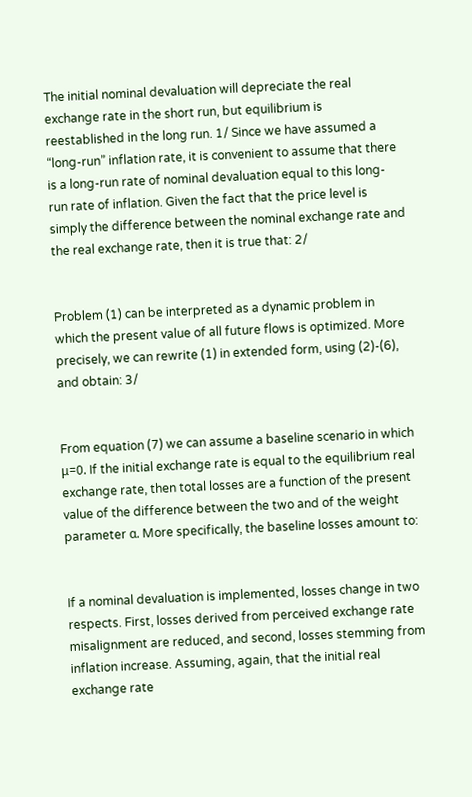The initial nominal devaluation will depreciate the real exchange rate in the short run, but equilibrium is reestablished in the long run. 1/ Since we have assumed a “long-run” inflation rate, it is convenient to assume that there is a long-run rate of nominal devaluation equal to this long-run rate of inflation. Given the fact that the price level is simply the difference between the nominal exchange rate and the real exchange rate, then it is true that: 2/


Problem (1) can be interpreted as a dynamic problem in which the present value of all future flows is optimized. More precisely, we can rewrite (1) in extended form, using (2)-(6), and obtain: 3/


From equation (7) we can assume a baseline scenario in which μ=0. If the initial exchange rate is equal to the equilibrium real exchange rate, then total losses are a function of the present value of the difference between the two and of the weight parameter α. More specifically, the baseline losses amount to:


If a nominal devaluation is implemented, losses change in two respects. First, losses derived from perceived exchange rate misalignment are reduced, and second, losses stemming from inflation increase. Assuming, again, that the initial real exchange rate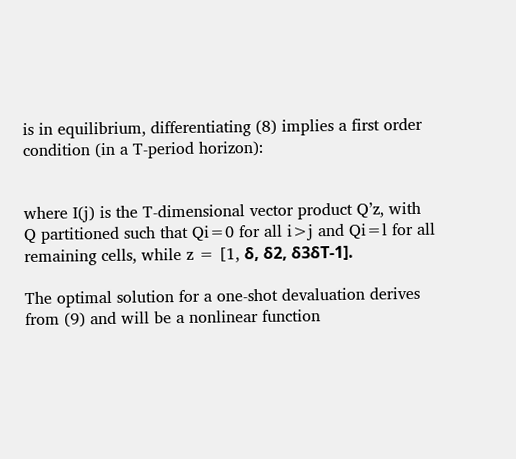is in equilibrium, differentiating (8) implies a first order condition (in a T-period horizon):


where I(j) is the T-dimensional vector product Q’z, with Q partitioned such that Qi=0 for all i>j and Qi=l for all remaining cells, while z = [1, δ, δ2, δ3δT-1].

The optimal solution for a one-shot devaluation derives from (9) and will be a nonlinear function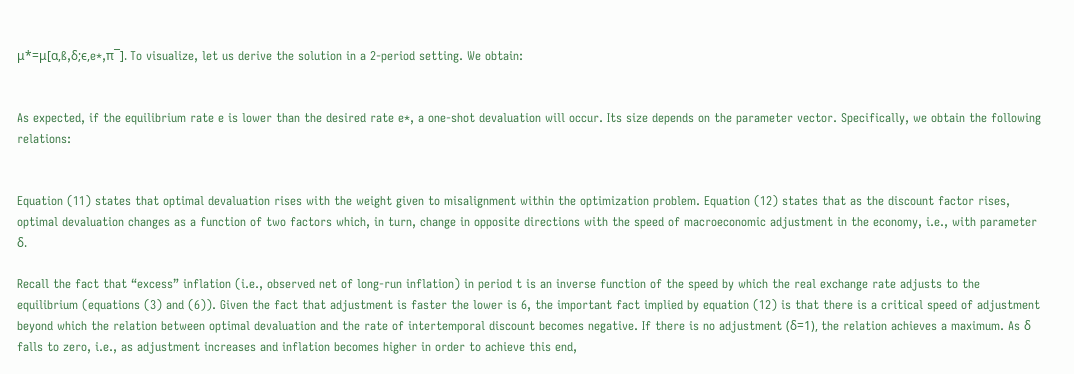μ*=μ[α,ß,δ;ϵ,e*,π¯]. To visualize, let us derive the solution in a 2-period setting. We obtain:


As expected, if the equilibrium rate e is lower than the desired rate e*, a one-shot devaluation will occur. Its size depends on the parameter vector. Specifically, we obtain the following relations:


Equation (11) states that optimal devaluation rises with the weight given to misalignment within the optimization problem. Equation (12) states that as the discount factor rises, optimal devaluation changes as a function of two factors which, in turn, change in opposite directions with the speed of macroeconomic adjustment in the economy, i.e., with parameter δ.

Recall the fact that “excess” inflation (i.e., observed net of long-run inflation) in period t is an inverse function of the speed by which the real exchange rate adjusts to the equilibrium (equations (3) and (6)). Given the fact that adjustment is faster the lower is 6, the important fact implied by equation (12) is that there is a critical speed of adjustment beyond which the relation between optimal devaluation and the rate of intertemporal discount becomes negative. If there is no adjustment (δ=1), the relation achieves a maximum. As δ falls to zero, i.e., as adjustment increases and inflation becomes higher in order to achieve this end,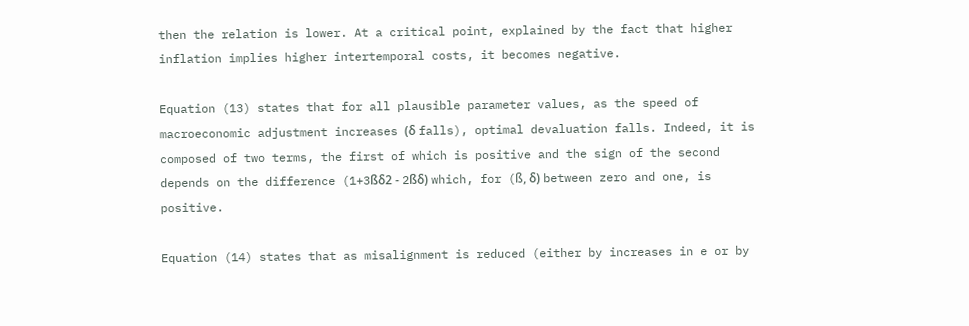then the relation is lower. At a critical point, explained by the fact that higher inflation implies higher intertemporal costs, it becomes negative.

Equation (13) states that for all plausible parameter values, as the speed of macroeconomic adjustment increases (δ falls), optimal devaluation falls. Indeed, it is composed of two terms, the first of which is positive and the sign of the second depends on the difference (1+3ßδ2 - 2ßδ) which, for (ß, δ) between zero and one, is positive.

Equation (14) states that as misalignment is reduced (either by increases in e or by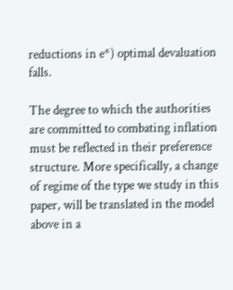reductions in e*) optimal devaluation falls.

The degree to which the authorities are committed to combating inflation must be reflected in their preference structure. More specifically, a change of regime of the type we study in this paper, will be translated in the model above in a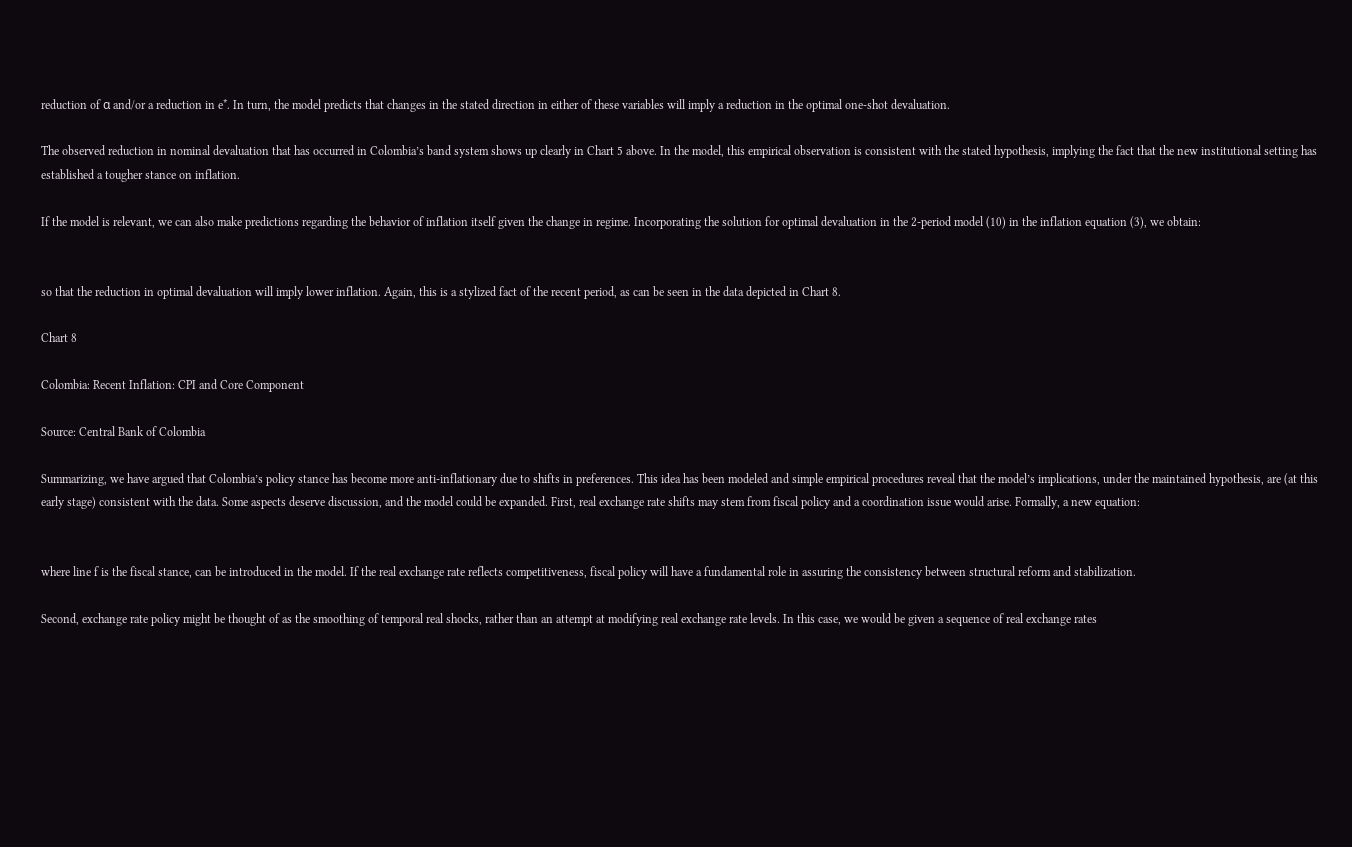reduction of α and/or a reduction in e*. In turn, the model predicts that changes in the stated direction in either of these variables will imply a reduction in the optimal one-shot devaluation.

The observed reduction in nominal devaluation that has occurred in Colombia’s band system shows up clearly in Chart 5 above. In the model, this empirical observation is consistent with the stated hypothesis, implying the fact that the new institutional setting has established a tougher stance on inflation.

If the model is relevant, we can also make predictions regarding the behavior of inflation itself given the change in regime. Incorporating the solution for optimal devaluation in the 2-period model (10) in the inflation equation (3), we obtain:


so that the reduction in optimal devaluation will imply lower inflation. Again, this is a stylized fact of the recent period, as can be seen in the data depicted in Chart 8.

Chart 8

Colombia: Recent Inflation: CPI and Core Component

Source: Central Bank of Colombia

Summarizing, we have argued that Colombia’s policy stance has become more anti-inflationary due to shifts in preferences. This idea has been modeled and simple empirical procedures reveal that the model’s implications, under the maintained hypothesis, are (at this early stage) consistent with the data. Some aspects deserve discussion, and the model could be expanded. First, real exchange rate shifts may stem from fiscal policy and a coordination issue would arise. Formally, a new equation:


where line f is the fiscal stance, can be introduced in the model. If the real exchange rate reflects competitiveness, fiscal policy will have a fundamental role in assuring the consistency between structural reform and stabilization.

Second, exchange rate policy might be thought of as the smoothing of temporal real shocks, rather than an attempt at modifying real exchange rate levels. In this case, we would be given a sequence of real exchange rates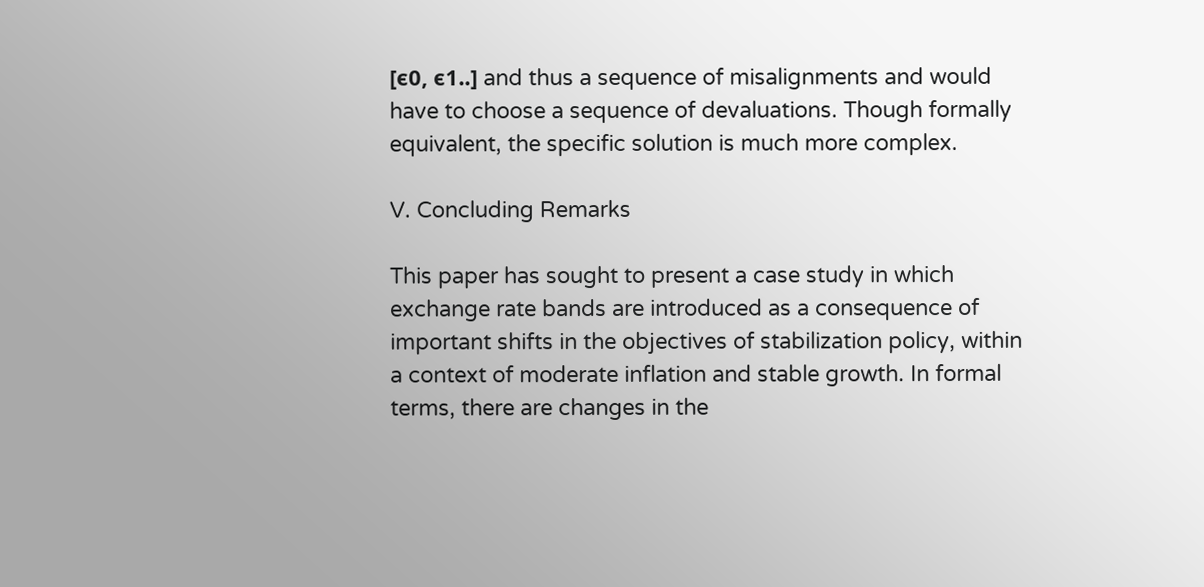[ϵ0, ϵ1..] and thus a sequence of misalignments and would have to choose a sequence of devaluations. Though formally equivalent, the specific solution is much more complex.

V. Concluding Remarks

This paper has sought to present a case study in which exchange rate bands are introduced as a consequence of important shifts in the objectives of stabilization policy, within a context of moderate inflation and stable growth. In formal terms, there are changes in the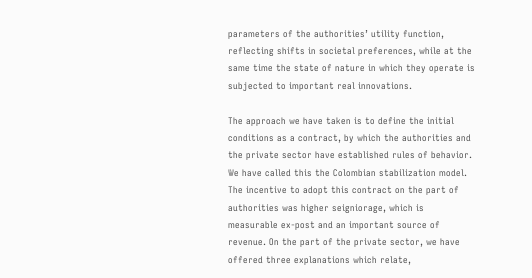parameters of the authorities’ utility function, reflecting shifts in societal preferences, while at the same time the state of nature in which they operate is subjected to important real innovations.

The approach we have taken is to define the initial conditions as a contract, by which the authorities and the private sector have established rules of behavior. We have called this the Colombian stabilization model. The incentive to adopt this contract on the part of authorities was higher seigniorage, which is measurable ex-post and an important source of revenue. On the part of the private sector, we have offered three explanations which relate,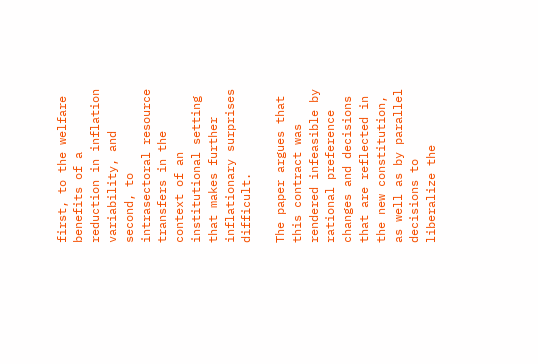first, to the welfare benefits of a reduction in inflation variability, and second, to intrasectoral resource transfers in the context of an institutional setting that makes further inflationary surprises difficult.

The paper argues that this contract was rendered infeasible by rational preference changes and decisions that are reflected in the new constitution, as well as by parallel decisions to liberalize the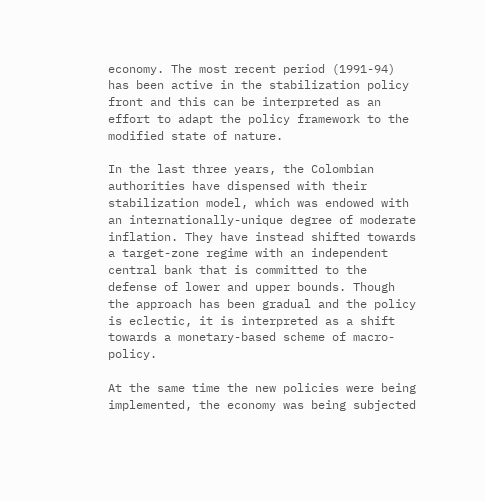economy. The most recent period (1991-94) has been active in the stabilization policy front and this can be interpreted as an effort to adapt the policy framework to the modified state of nature.

In the last three years, the Colombian authorities have dispensed with their stabilization model, which was endowed with an internationally-unique degree of moderate inflation. They have instead shifted towards a target-zone regime with an independent central bank that is committed to the defense of lower and upper bounds. Though the approach has been gradual and the policy is eclectic, it is interpreted as a shift towards a monetary-based scheme of macro-policy.

At the same time the new policies were being implemented, the economy was being subjected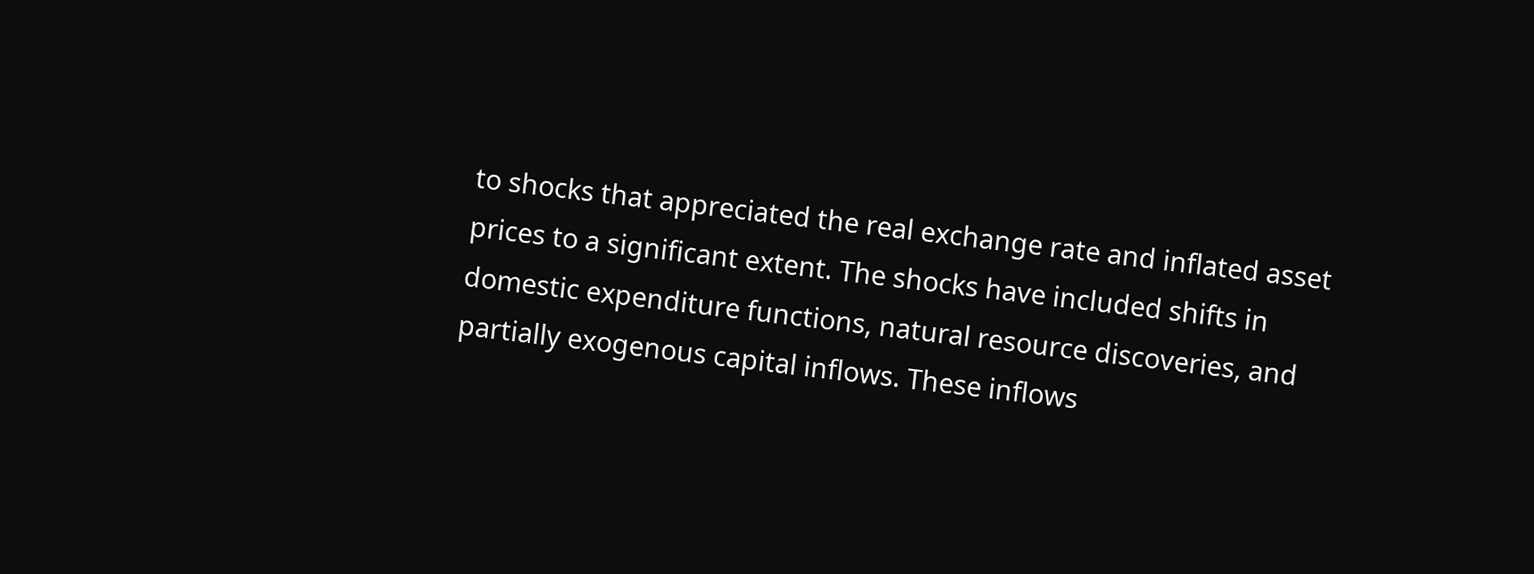to shocks that appreciated the real exchange rate and inflated asset prices to a significant extent. The shocks have included shifts in domestic expenditure functions, natural resource discoveries, and partially exogenous capital inflows. These inflows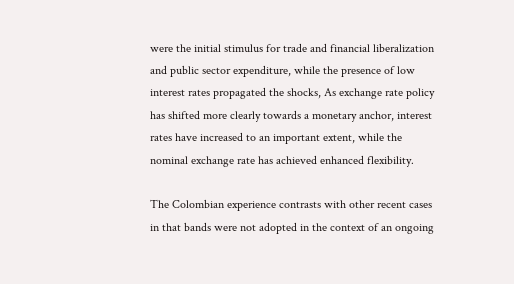were the initial stimulus for trade and financial liberalization and public sector expenditure, while the presence of low interest rates propagated the shocks, As exchange rate policy has shifted more clearly towards a monetary anchor, interest rates have increased to an important extent, while the nominal exchange rate has achieved enhanced flexibility.

The Colombian experience contrasts with other recent cases in that bands were not adopted in the context of an ongoing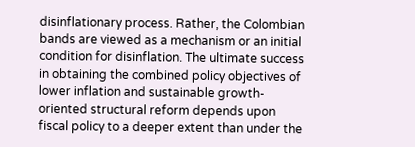disinflationary process. Rather, the Colombian bands are viewed as a mechanism or an initial condition for disinflation. The ultimate success in obtaining the combined policy objectives of lower inflation and sustainable growth-oriented structural reform depends upon fiscal policy to a deeper extent than under the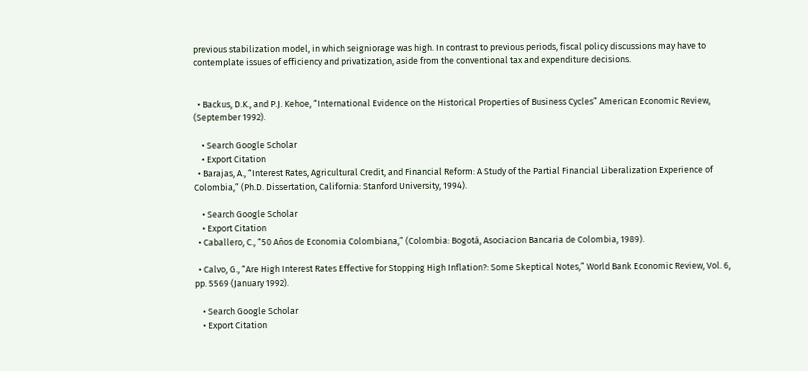previous stabilization model, in which seigniorage was high. In contrast to previous periods, fiscal policy discussions may have to contemplate issues of efficiency and privatization, aside from the conventional tax and expenditure decisions.


  • Backus, D.K., and P.J. Kehoe, “International Evidence on the Historical Properties of Business Cycles” American Economic Review, (September 1992).

    • Search Google Scholar
    • Export Citation
  • Barajas, A., “Interest Rates, Agricultural Credit, and Financial Reform: A Study of the Partial Financial Liberalization Experience of Colombia,” (Ph.D. Dissertation, California: Stanford University, 1994).

    • Search Google Scholar
    • Export Citation
  • Caballero, C., “50 Años de Economia Colombiana,” (Colombia: Bogotá, Asociacion Bancaria de Colombia, 1989).

  • Calvo, G., “Are High Interest Rates Effective for Stopping High Inflation?: Some Skeptical Notes,” World Bank Economic Review, Vol. 6, pp. 5569 (January 1992).

    • Search Google Scholar
    • Export Citation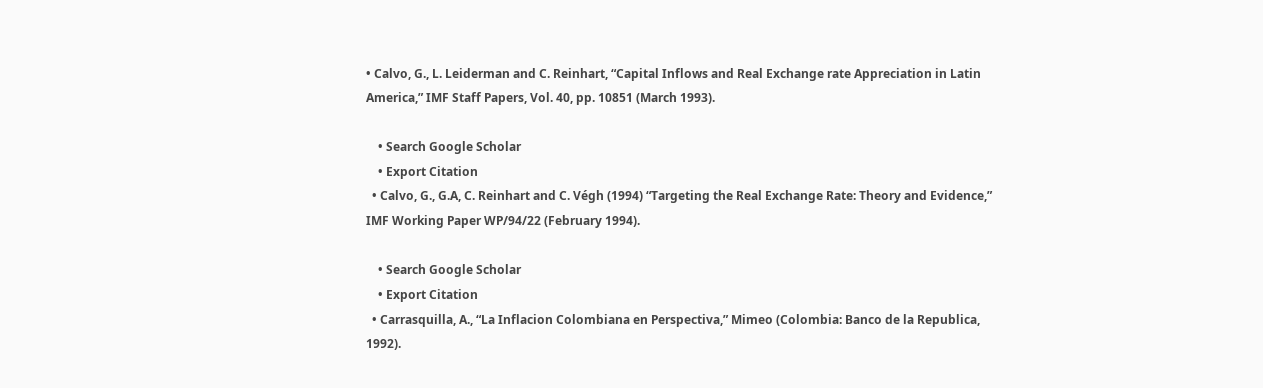• Calvo, G., L. Leiderman and C. Reinhart, “Capital Inflows and Real Exchange rate Appreciation in Latin America,” IMF Staff Papers, Vol. 40, pp. 10851 (March 1993).

    • Search Google Scholar
    • Export Citation
  • Calvo, G., G.A, C. Reinhart and C. Végh (1994) “Targeting the Real Exchange Rate: Theory and Evidence,” IMF Working Paper WP/94/22 (February 1994).

    • Search Google Scholar
    • Export Citation
  • Carrasquilla, A., “La Inflacion Colombiana en Perspectiva,” Mimeo (Colombia: Banco de la Republica, 1992).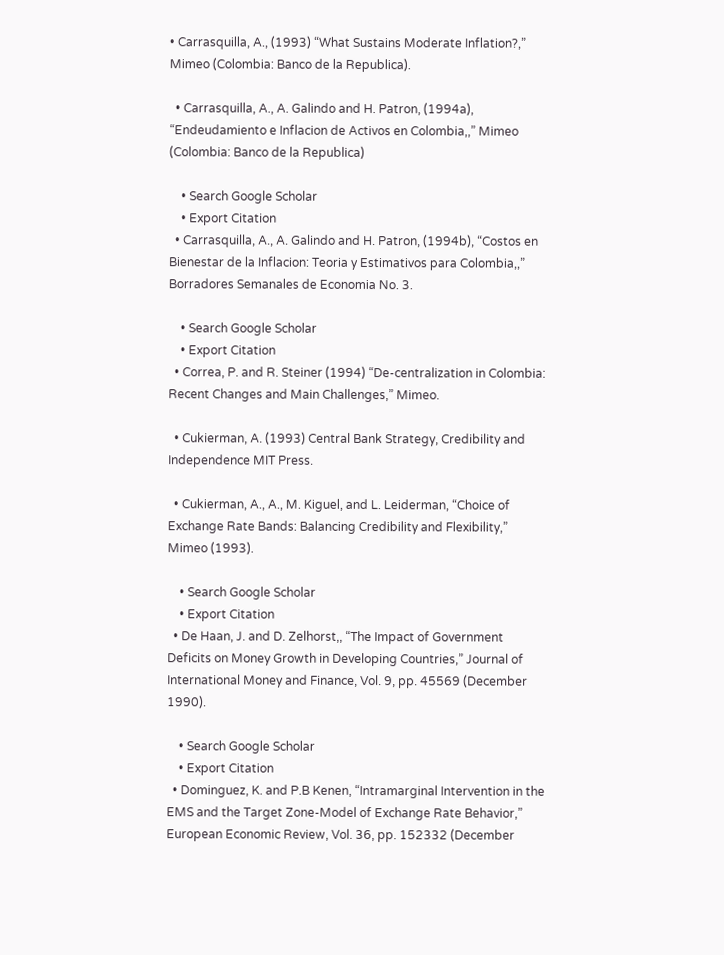• Carrasquilla, A., (1993) “What Sustains Moderate Inflation?,” Mimeo (Colombia: Banco de la Republica).

  • Carrasquilla, A., A. Galindo and H. Patron, (1994a), “Endeudamiento e Inflacion de Activos en Colombia,,” Mimeo (Colombia: Banco de la Republica)

    • Search Google Scholar
    • Export Citation
  • Carrasquilla, A., A. Galindo and H. Patron, (1994b), “Costos en Bienestar de la Inflacion: Teoria y Estimativos para Colombia,,” Borradores Semanales de Economia No. 3.

    • Search Google Scholar
    • Export Citation
  • Correa, P. and R. Steiner (1994) “De-centralization in Colombia: Recent Changes and Main Challenges,” Mimeo.

  • Cukierman, A. (1993) Central Bank Strategy, Credibility and Independence MIT Press.

  • Cukierman, A., A., M. Kiguel, and L. Leiderman, “Choice of Exchange Rate Bands: Balancing Credibility and Flexibility,” Mimeo (1993).

    • Search Google Scholar
    • Export Citation
  • De Haan, J. and D. Zelhorst,, “The Impact of Government Deficits on Money Growth in Developing Countries,” Journal of International Money and Finance, Vol. 9, pp. 45569 (December 1990).

    • Search Google Scholar
    • Export Citation
  • Dominguez, K. and P.B Kenen, “Intramarginal Intervention in the EMS and the Target Zone-Model of Exchange Rate Behavior,” European Economic Review, Vol. 36, pp. 152332 (December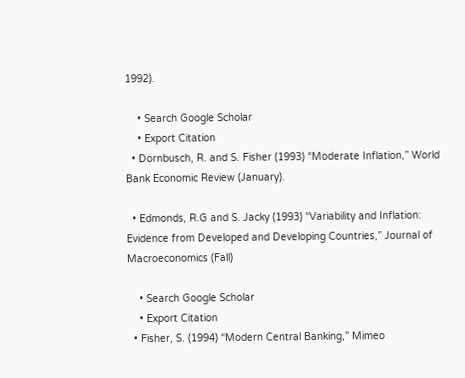1992).

    • Search Google Scholar
    • Export Citation
  • Dornbusch, R. and S. Fisher (1993) “Moderate Inflation,” World Bank Economic Review (January).

  • Edmonds, R.G and S. Jacky (1993) “Variability and Inflation: Evidence from Developed and Developing Countries,” Journal of Macroeconomics (Fall)

    • Search Google Scholar
    • Export Citation
  • Fisher, S. (1994) “Modern Central Banking,” Mimeo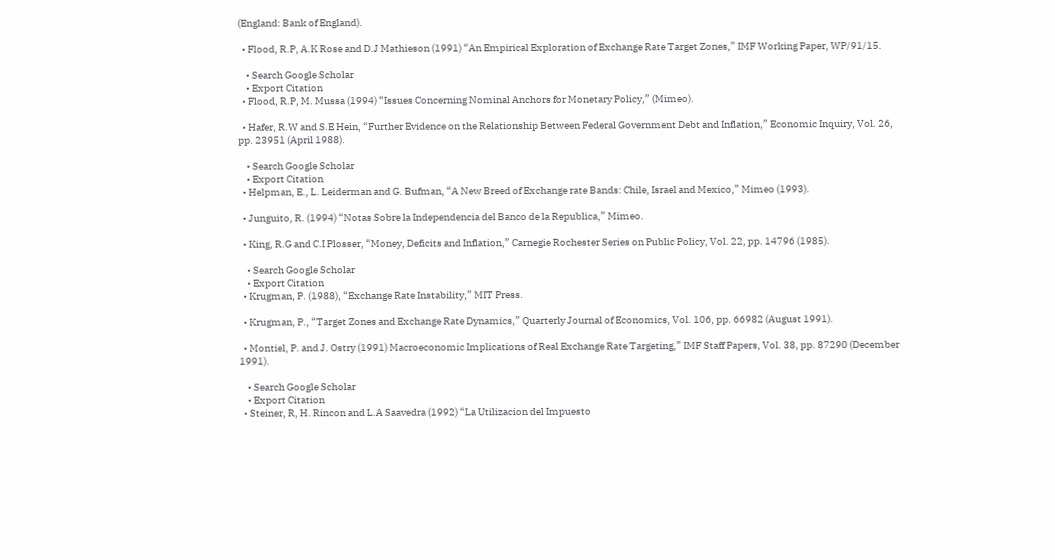(England: Bank of England).

  • Flood, R.P, A.K Rose and D.J Mathieson (1991) “An Empirical Exploration of Exchange Rate Target Zones,” IMF Working Paper, WP/91/15.

    • Search Google Scholar
    • Export Citation
  • Flood, R.P, M. Mussa (1994) “Issues Concerning Nominal Anchors for Monetary Policy,” (Mimeo).

  • Hafer, R.W and S.E Hein, “Further Evidence on the Relationship Between Federal Government Debt and Inflation,” Economic Inquiry, Vol. 26, pp. 23951 (April 1988).

    • Search Google Scholar
    • Export Citation
  • Helpman, E., L. Leiderman and G. Bufman, “A New Breed of Exchange rate Bands: Chile, Israel and Mexico,” Mimeo (1993).

  • Junguito, R. (1994) “Notas Sobre la Independencia del Banco de la Republica,” Mimeo.

  • King, R.G and C.I Plosser, “Money, Deficits and Inflation,” Carnegie Rochester Series on Public Policy, Vol. 22, pp. 14796 (1985).

    • Search Google Scholar
    • Export Citation
  • Krugman, P. (1988), “Exchange Rate Instability,” MIT Press.

  • Krugman, P., “Target Zones and Exchange Rate Dynamics,” Quarterly Journal of Economics, Vol. 106, pp. 66982 (August 1991).

  • Montiel, P. and J. Ostry (1991) Macroeconomic Implications of Real Exchange Rate Targeting,” IMF Staff Papers, Vol. 38, pp. 87290 (December 1991).

    • Search Google Scholar
    • Export Citation
  • Steiner, R, H. Rincon and L.A Saavedra (1992) “La Utilizacion del Impuesto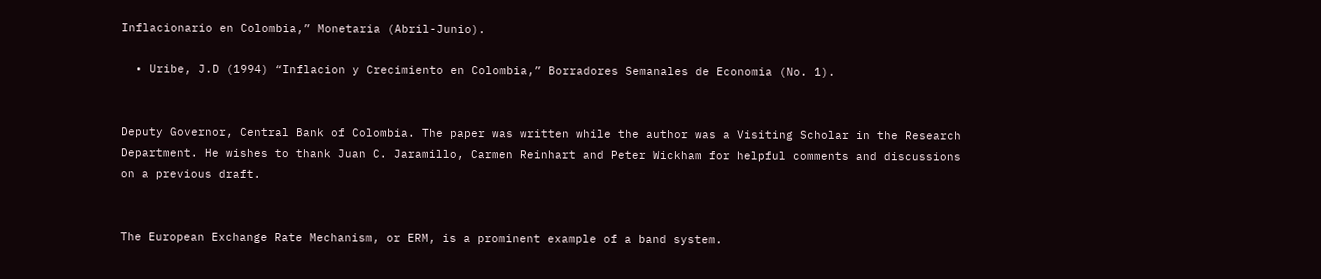Inflacionario en Colombia,” Monetaria (Abril-Junio).

  • Uribe, J.D (1994) “Inflacion y Crecimiento en Colombia,” Borradores Semanales de Economia (No. 1).


Deputy Governor, Central Bank of Colombia. The paper was written while the author was a Visiting Scholar in the Research Department. He wishes to thank Juan C. Jaramillo, Carmen Reinhart and Peter Wickham for helpful comments and discussions on a previous draft.


The European Exchange Rate Mechanism, or ERM, is a prominent example of a band system.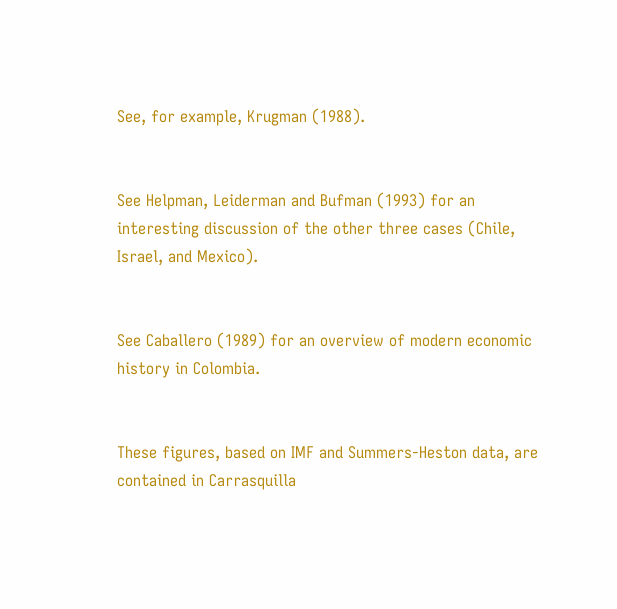See, for example, Krugman (1988).


See Helpman, Leiderman and Bufman (1993) for an interesting discussion of the other three cases (Chile, Israel, and Mexico).


See Caballero (1989) for an overview of modern economic history in Colombia.


These figures, based on IMF and Summers-Heston data, are contained in Carrasquilla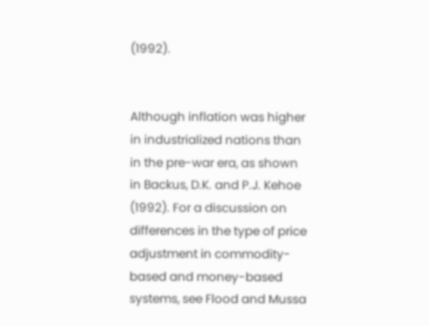(1992).


Although inflation was higher in industrialized nations than in the pre-war era, as shown in Backus, D.K. and P.J. Kehoe (1992). For a discussion on differences in the type of price adjustment in commodity-based and money-based systems, see Flood and Mussa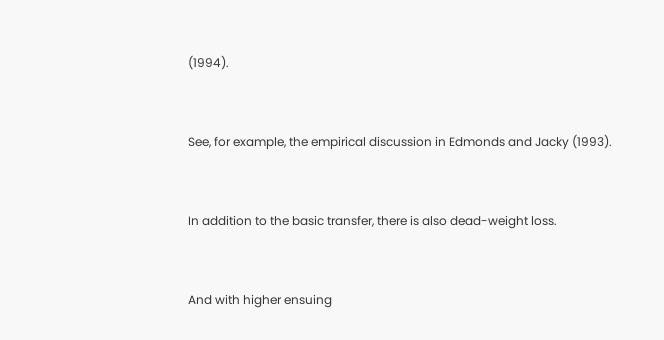(1994).


See, for example, the empirical discussion in Edmonds and Jacky (1993).


In addition to the basic transfer, there is also dead-weight loss.


And with higher ensuing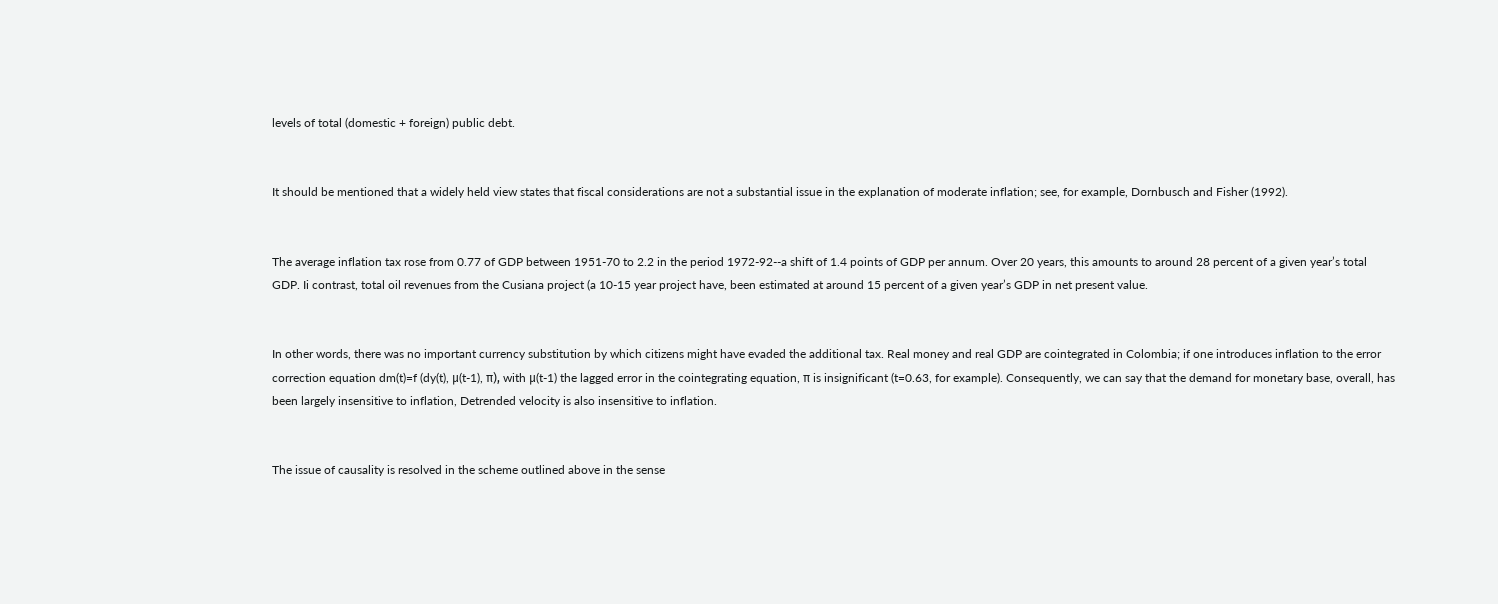levels of total (domestic + foreign) public debt.


It should be mentioned that a widely held view states that fiscal considerations are not a substantial issue in the explanation of moderate inflation; see, for example, Dornbusch and Fisher (1992).


The average inflation tax rose from 0.77 of GDP between 1951-70 to 2.2 in the period 1972-92--a shift of 1.4 points of GDP per annum. Over 20 years, this amounts to around 28 percent of a given year’s total GDP. Ii contrast, total oil revenues from the Cusiana project (a 10-15 year project have, been estimated at around 15 percent of a given year’s GDP in net present value.


In other words, there was no important currency substitution by which citizens might have evaded the additional tax. Real money and real GDP are cointegrated in Colombia; if one introduces inflation to the error correction equation dm(t)=f (dy(t), μ(t-1), π), with μ(t-1) the lagged error in the cointegrating equation, π is insignificant (t=0.63, for example). Consequently, we can say that the demand for monetary base, overall, has been largely insensitive to inflation, Detrended velocity is also insensitive to inflation.


The issue of causality is resolved in the scheme outlined above in the sense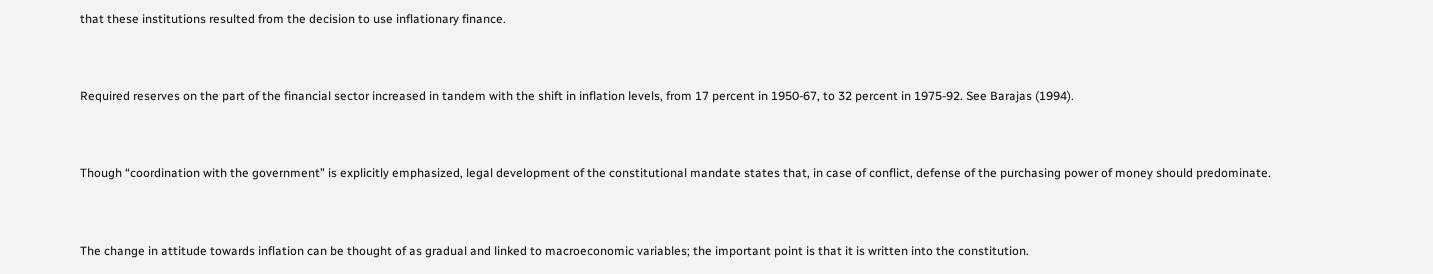that these institutions resulted from the decision to use inflationary finance.


Required reserves on the part of the financial sector increased in tandem with the shift in inflation levels, from 17 percent in 1950-67, to 32 percent in 1975-92. See Barajas (1994).


Though “coordination with the government” is explicitly emphasized, legal development of the constitutional mandate states that, in case of conflict, defense of the purchasing power of money should predominate.


The change in attitude towards inflation can be thought of as gradual and linked to macroeconomic variables; the important point is that it is written into the constitution.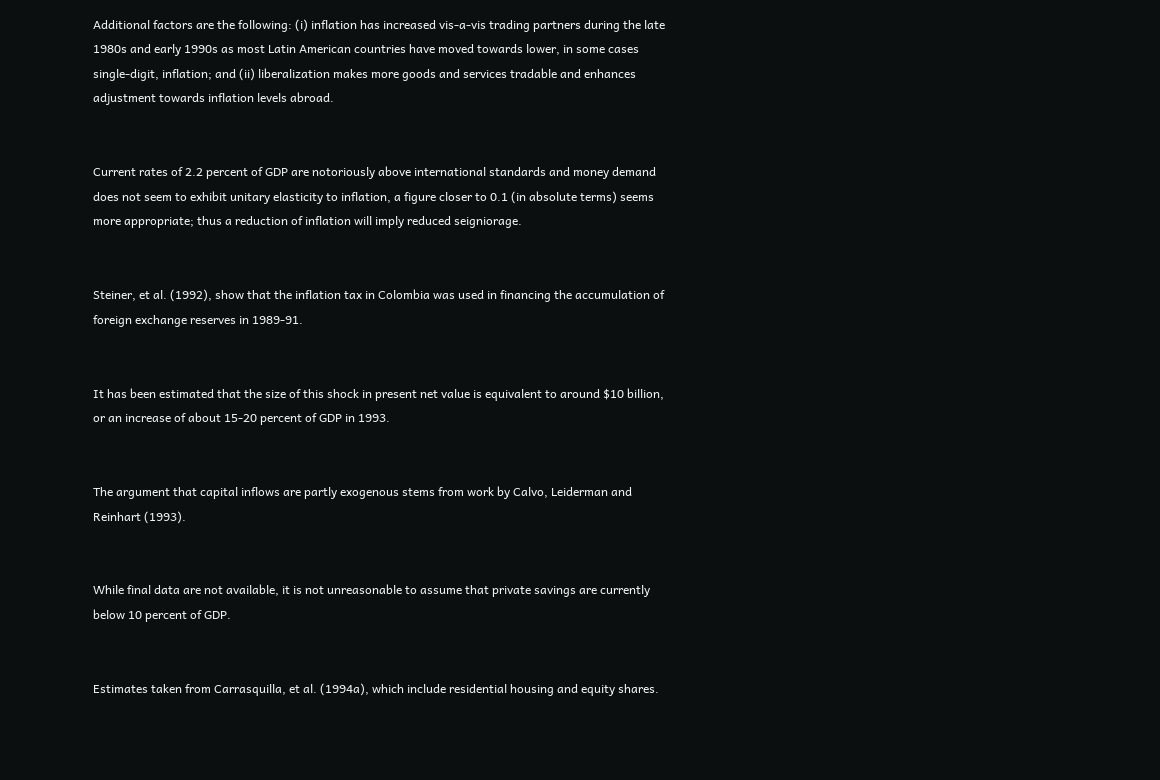Additional factors are the following: (i) inflation has increased vis-a-vis trading partners during the late 1980s and early 1990s as most Latin American countries have moved towards lower, in some cases single-digit, inflation; and (ii) liberalization makes more goods and services tradable and enhances adjustment towards inflation levels abroad.


Current rates of 2.2 percent of GDP are notoriously above international standards and money demand does not seem to exhibit unitary elasticity to inflation, a figure closer to 0.1 (in absolute terms) seems more appropriate; thus a reduction of inflation will imply reduced seigniorage.


Steiner, et al. (1992), show that the inflation tax in Colombia was used in financing the accumulation of foreign exchange reserves in 1989-91.


It has been estimated that the size of this shock in present net value is equivalent to around $10 billion, or an increase of about 15-20 percent of GDP in 1993.


The argument that capital inflows are partly exogenous stems from work by Calvo, Leiderman and Reinhart (1993).


While final data are not available, it is not unreasonable to assume that private savings are currently below 10 percent of GDP.


Estimates taken from Carrasquilla, et al. (1994a), which include residential housing and equity shares.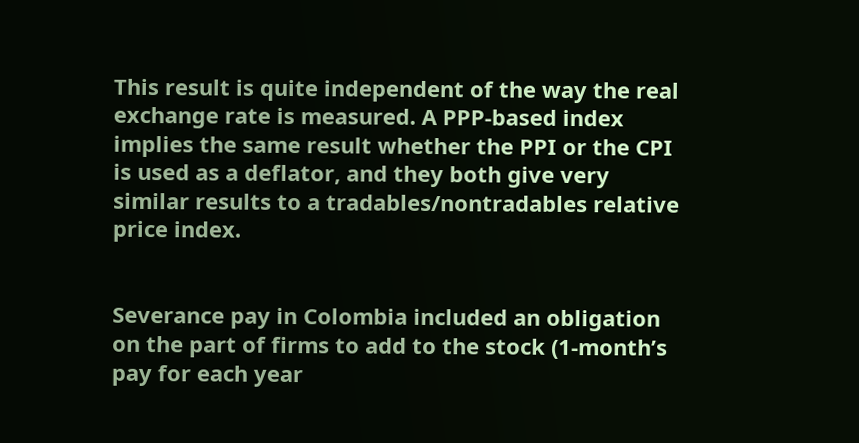This result is quite independent of the way the real exchange rate is measured. A PPP-based index implies the same result whether the PPI or the CPI is used as a deflator, and they both give very similar results to a tradables/nontradables relative price index.


Severance pay in Colombia included an obligation on the part of firms to add to the stock (1-month’s pay for each year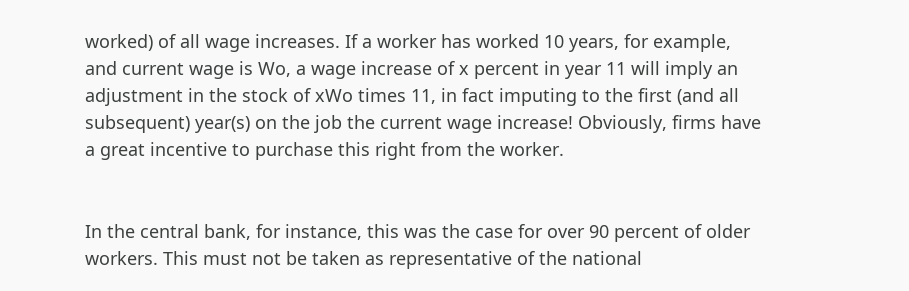worked) of all wage increases. If a worker has worked 10 years, for example, and current wage is Wo, a wage increase of x percent in year 11 will imply an adjustment in the stock of xWo times 11, in fact imputing to the first (and all subsequent) year(s) on the job the current wage increase! Obviously, firms have a great incentive to purchase this right from the worker.


In the central bank, for instance, this was the case for over 90 percent of older workers. This must not be taken as representative of the national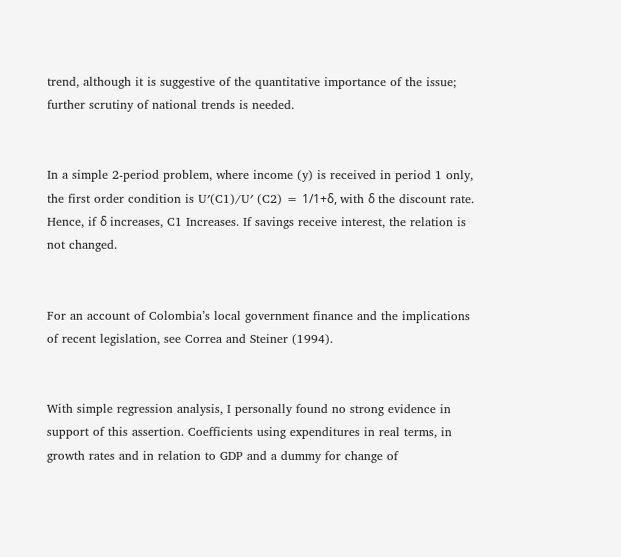trend, although it is suggestive of the quantitative importance of the issue; further scrutiny of national trends is needed.


In a simple 2-period problem, where income (y) is received in period 1 only, the first order condition is U′(C1)/U′ (C2) = 1/1+δ, with δ the discount rate. Hence, if δ increases, C1 Increases. If savings receive interest, the relation is not changed.


For an account of Colombia’s local government finance and the implications of recent legislation, see Correa and Steiner (1994).


With simple regression analysis, I personally found no strong evidence in support of this assertion. Coefficients using expenditures in real terms, in growth rates and in relation to GDP and a dummy for change of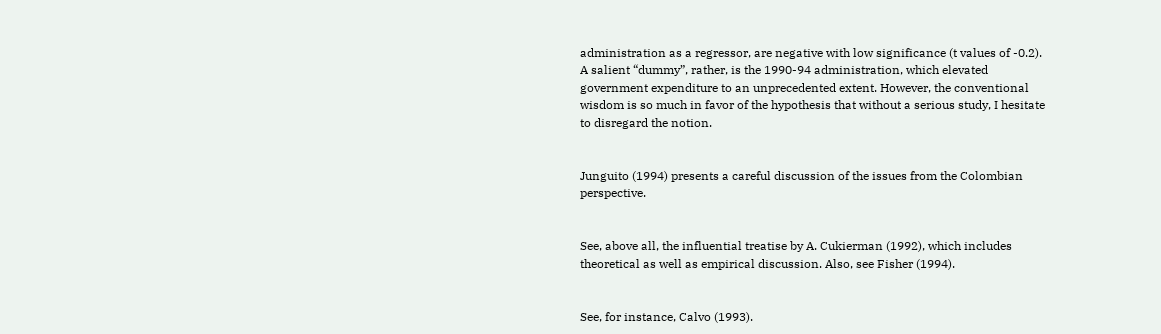administration as a regressor, are negative with low significance (t values of -0.2). A salient “dummy”, rather, is the 1990-94 administration, which elevated government expenditure to an unprecedented extent. However, the conventional wisdom is so much in favor of the hypothesis that without a serious study, I hesitate to disregard the notion.


Junguito (1994) presents a careful discussion of the issues from the Colombian perspective.


See, above all, the influential treatise by A. Cukierman (1992), which includes theoretical as well as empirical discussion. Also, see Fisher (1994).


See, for instance, Calvo (1993).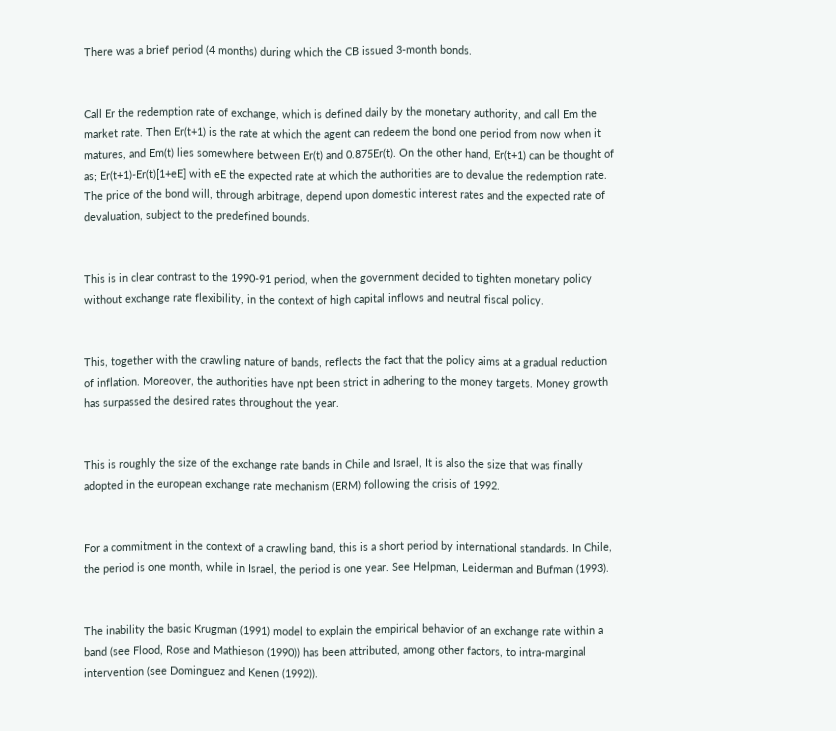There was a brief period (4 months) during which the CB issued 3-month bonds.


Call Er the redemption rate of exchange, which is defined daily by the monetary authority, and call Em the market rate. Then Er(t+1) is the rate at which the agent can redeem the bond one period from now when it matures, and Em(t) lies somewhere between Er(t) and 0.875Er(t). On the other hand, Er(t+1) can be thought of as; Er(t+1)-Er(t)[1+eE] with eE the expected rate at which the authorities are to devalue the redemption rate. The price of the bond will, through arbitrage, depend upon domestic interest rates and the expected rate of devaluation, subject to the predefined bounds.


This is in clear contrast to the 1990-91 period, when the government decided to tighten monetary policy without exchange rate flexibility, in the context of high capital inflows and neutral fiscal policy.


This, together with the crawling nature of bands, reflects the fact that the policy aims at a gradual reduction of inflation. Moreover, the authorities have npt been strict in adhering to the money targets. Money growth has surpassed the desired rates throughout the year.


This is roughly the size of the exchange rate bands in Chile and Israel, It is also the size that was finally adopted in the european exchange rate mechanism (ERM) following the crisis of 1992.


For a commitment in the context of a crawling band, this is a short period by international standards. In Chile, the period is one month, while in Israel, the period is one year. See Helpman, Leiderman and Bufman (1993).


The inability the basic Krugman (1991) model to explain the empirical behavior of an exchange rate within a band (see Flood, Rose and Mathieson (1990)) has been attributed, among other factors, to intra-marginal intervention (see Dominguez and Kenen (1992)).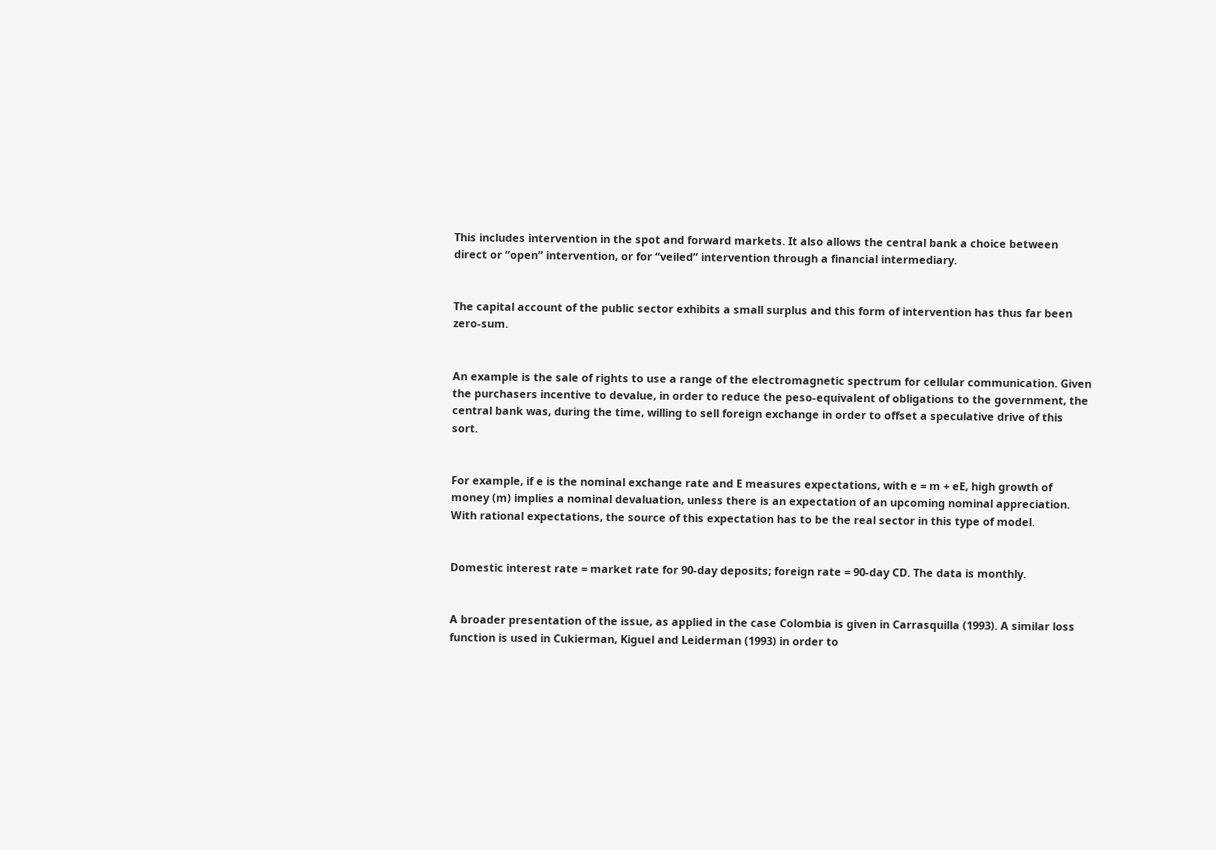This includes intervention in the spot and forward markets. It also allows the central bank a choice between direct or “open” intervention, or for “veiled” intervention through a financial intermediary.


The capital account of the public sector exhibits a small surplus and this form of intervention has thus far been zero-sum.


An example is the sale of rights to use a range of the electromagnetic spectrum for cellular communication. Given the purchasers incentive to devalue, in order to reduce the peso-equivalent of obligations to the government, the central bank was, during the time, willing to sell foreign exchange in order to offset a speculative drive of this sort.


For example, if e is the nominal exchange rate and E measures expectations, with e = m + eE, high growth of money (m) implies a nominal devaluation, unless there is an expectation of an upcoming nominal appreciation. With rational expectations, the source of this expectation has to be the real sector in this type of model.


Domestic interest rate = market rate for 90-day deposits; foreign rate = 90-day CD. The data is monthly.


A broader presentation of the issue, as applied in the case Colombia is given in Carrasquilla (1993). A similar loss function is used in Cukierman, Kiguel and Leiderman (1993) in order to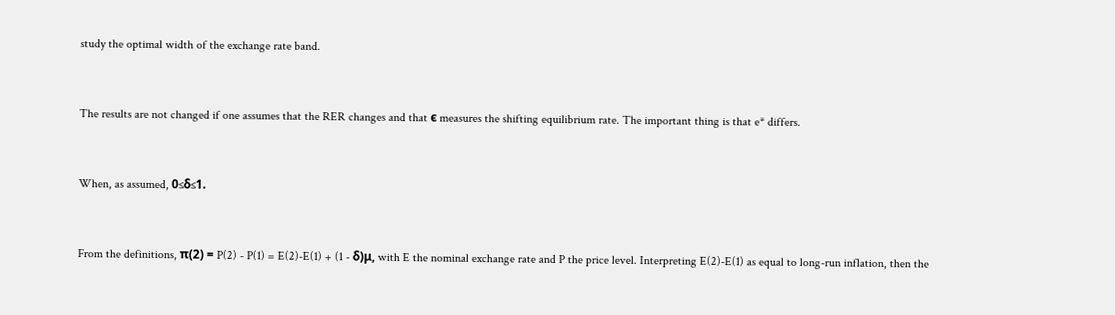study the optimal width of the exchange rate band.


The results are not changed if one assumes that the RER changes and that ϵ measures the shifting equilibrium rate. The important thing is that e* differs.


When, as assumed, 0≤δ≤1.


From the definitions, π(2) = P(2) - P(1) = E(2)-E(1) + (1 - δ)μ, with E the nominal exchange rate and P the price level. Interpreting E(2)-E(1) as equal to long-run inflation, then the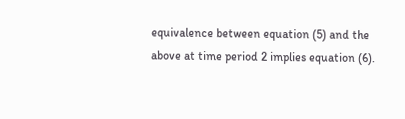equivalence between equation (5) and the above at time period 2 implies equation (6).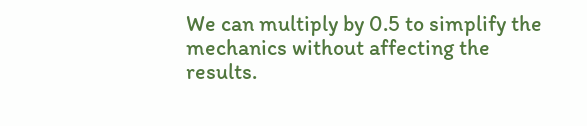We can multiply by 0.5 to simplify the mechanics without affecting the results.